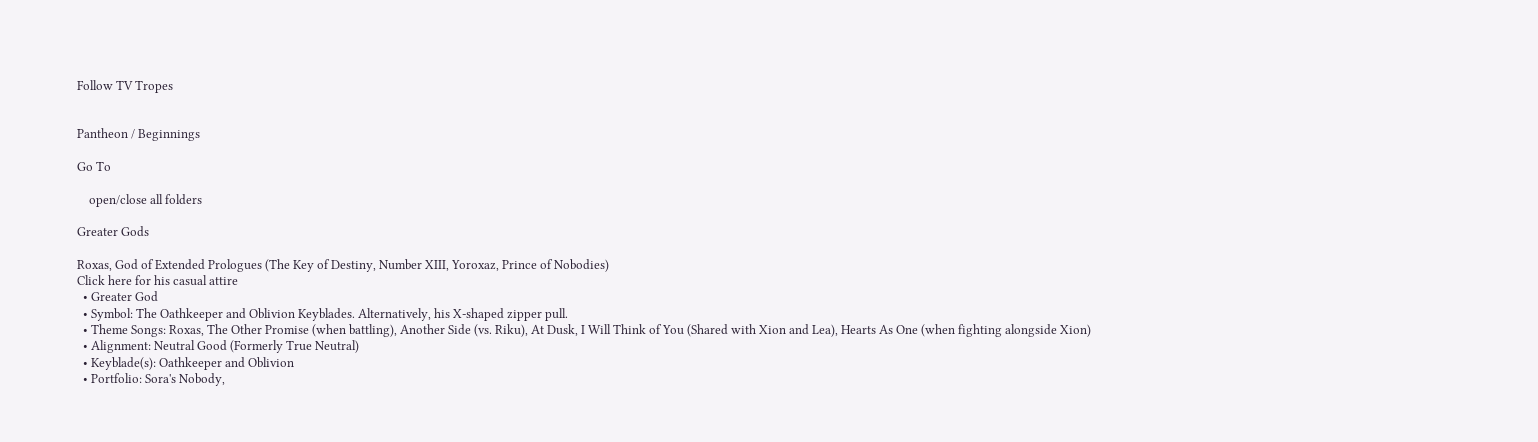Follow TV Tropes


Pantheon / Beginnings

Go To

    open/close all folders

Greater Gods

Roxas, God of Extended Prologues (The Key of Destiny, Number XIII, Yoroxaz, Prince of Nobodies)
Click here for his casual attire
  • Greater God
  • Symbol: The Oathkeeper and Oblivion Keyblades. Alternatively, his X-shaped zipper pull.
  • Theme Songs: Roxas, The Other Promise (when battling), Another Side (vs. Riku), At Dusk, I Will Think of You (Shared with Xion and Lea), Hearts As One (when fighting alongside Xion)
  • Alignment: Neutral Good (Formerly True Neutral)
  • Keyblade(s): Oathkeeper and Oblivion
  • Portfolio: Sora's Nobody,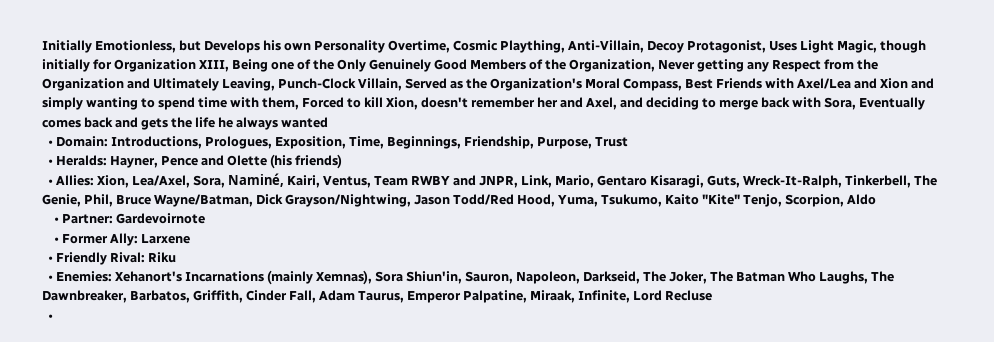Initially Emotionless, but Develops his own Personality Overtime, Cosmic Plaything, Anti-Villain, Decoy Protagonist, Uses Light Magic, though initially for Organization XIII, Being one of the Only Genuinely Good Members of the Organization, Never getting any Respect from the Organization and Ultimately Leaving, Punch-Clock Villain, Served as the Organization's Moral Compass, Best Friends with Axel/Lea and Xion and simply wanting to spend time with them, Forced to kill Xion, doesn't remember her and Axel, and deciding to merge back with Sora, Eventually comes back and gets the life he always wanted
  • Domain: Introductions, Prologues, Exposition, Time, Beginnings, Friendship, Purpose, Trust
  • Heralds: Hayner, Pence and Olette (his friends)
  • Allies: Xion, Lea/Axel, Sora, Naminé, Kairi, Ventus, Team RWBY and JNPR, Link, Mario, Gentaro Kisaragi, Guts, Wreck-It-Ralph, Tinkerbell, The Genie, Phil, Bruce Wayne/Batman, Dick Grayson/Nightwing, Jason Todd/Red Hood, Yuma, Tsukumo, Kaito "Kite" Tenjo, Scorpion, Aldo
    • Partner: Gardevoirnote
    • Former Ally: Larxene
  • Friendly Rival: Riku
  • Enemies: Xehanort's Incarnations (mainly Xemnas), Sora Shiun'in, Sauron, Napoleon, Darkseid, The Joker, The Batman Who Laughs, The Dawnbreaker, Barbatos, Griffith, Cinder Fall, Adam Taurus, Emperor Palpatine, Miraak, Infinite, Lord Recluse
  •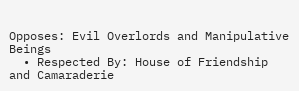Opposes: Evil Overlords and Manipulative Beings
  • Respected By: House of Friendship and Camaraderie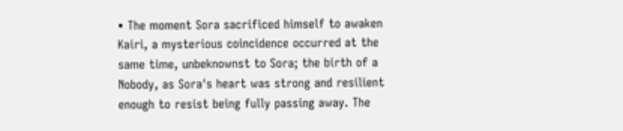• The moment Sora sacrificed himself to awaken Kairi, a mysterious coincidence occurred at the same time, unbeknownst to Sora; the birth of a Nobody, as Sora's heart was strong and resilient enough to resist being fully passing away. The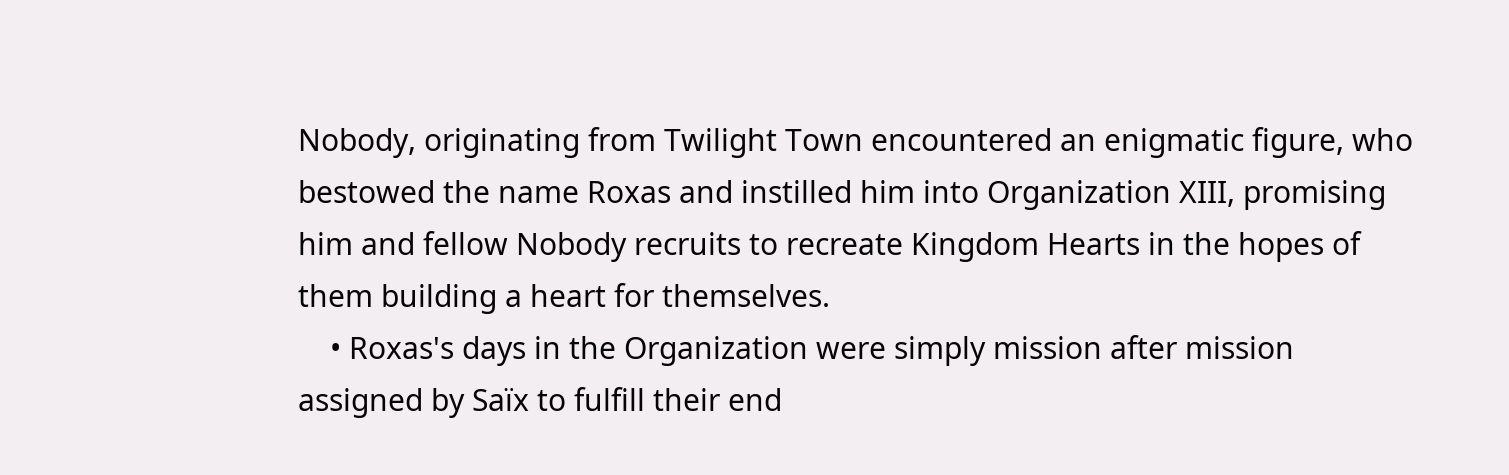Nobody, originating from Twilight Town encountered an enigmatic figure, who bestowed the name Roxas and instilled him into Organization XIII, promising him and fellow Nobody recruits to recreate Kingdom Hearts in the hopes of them building a heart for themselves.
    • Roxas's days in the Organization were simply mission after mission assigned by Saïx to fulfill their end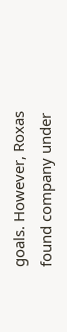goals. However, Roxas found company under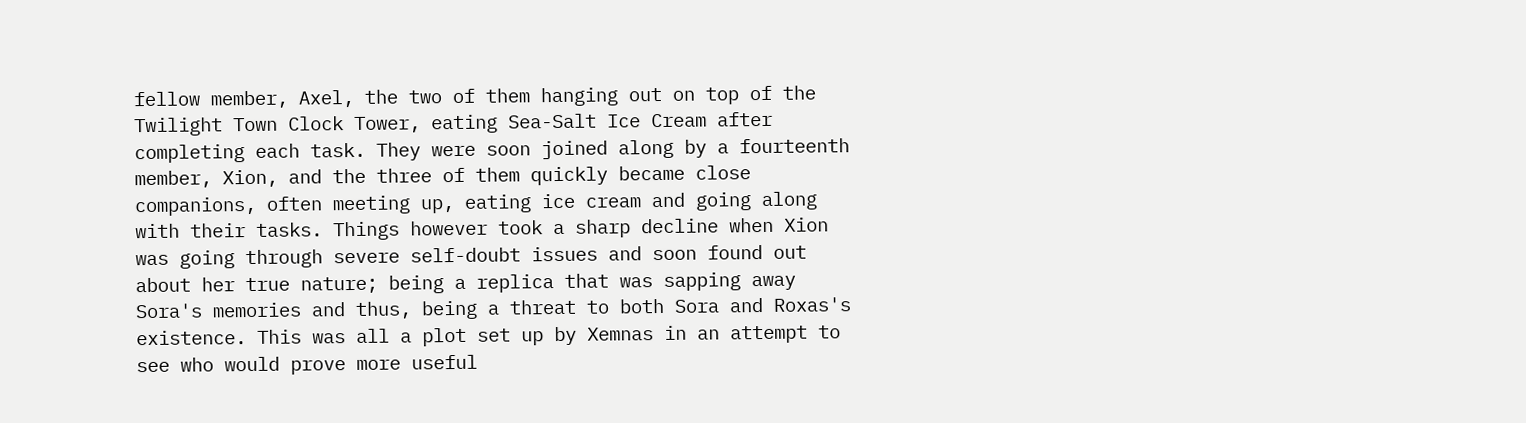fellow member, Axel, the two of them hanging out on top of the Twilight Town Clock Tower, eating Sea-Salt Ice Cream after completing each task. They were soon joined along by a fourteenth member, Xion, and the three of them quickly became close companions, often meeting up, eating ice cream and going along with their tasks. Things however took a sharp decline when Xion was going through severe self-doubt issues and soon found out about her true nature; being a replica that was sapping away Sora's memories and thus, being a threat to both Sora and Roxas's existence. This was all a plot set up by Xemnas in an attempt to see who would prove more useful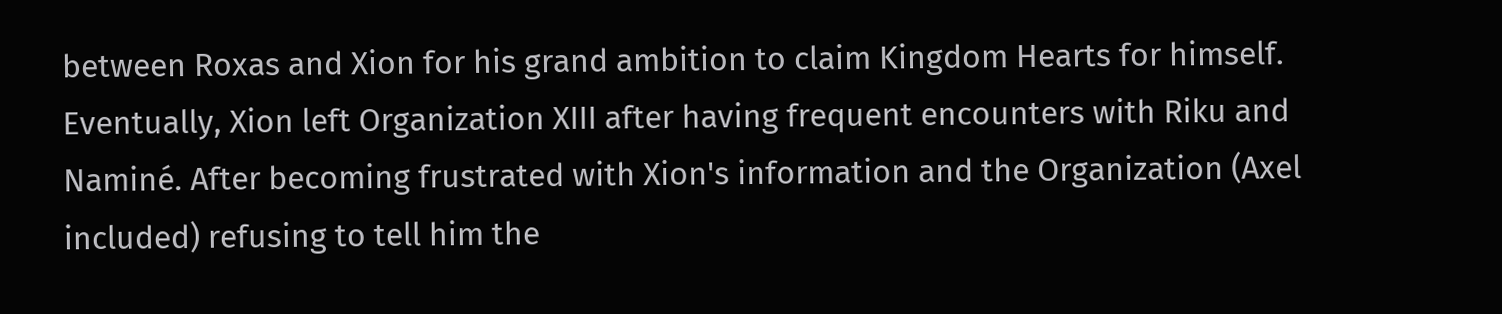between Roxas and Xion for his grand ambition to claim Kingdom Hearts for himself. Eventually, Xion left Organization XIII after having frequent encounters with Riku and Naminé. After becoming frustrated with Xion's information and the Organization (Axel included) refusing to tell him the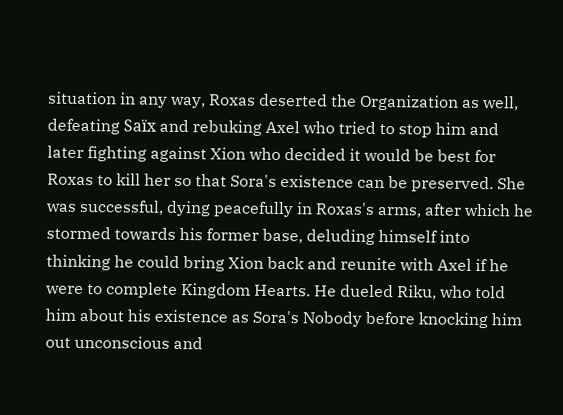situation in any way, Roxas deserted the Organization as well, defeating Saïx and rebuking Axel who tried to stop him and later fighting against Xion who decided it would be best for Roxas to kill her so that Sora's existence can be preserved. She was successful, dying peacefully in Roxas's arms, after which he stormed towards his former base, deluding himself into thinking he could bring Xion back and reunite with Axel if he were to complete Kingdom Hearts. He dueled Riku, who told him about his existence as Sora's Nobody before knocking him out unconscious and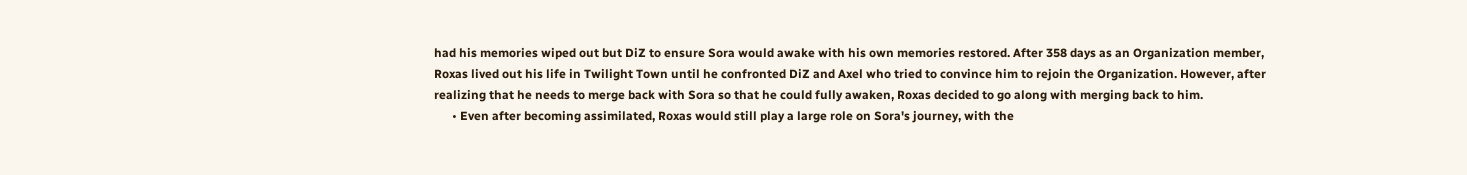had his memories wiped out but DiZ to ensure Sora would awake with his own memories restored. After 358 days as an Organization member, Roxas lived out his life in Twilight Town until he confronted DiZ and Axel who tried to convince him to rejoin the Organization. However, after realizing that he needs to merge back with Sora so that he could fully awaken, Roxas decided to go along with merging back to him.
      • Even after becoming assimilated, Roxas would still play a large role on Sora's journey, with the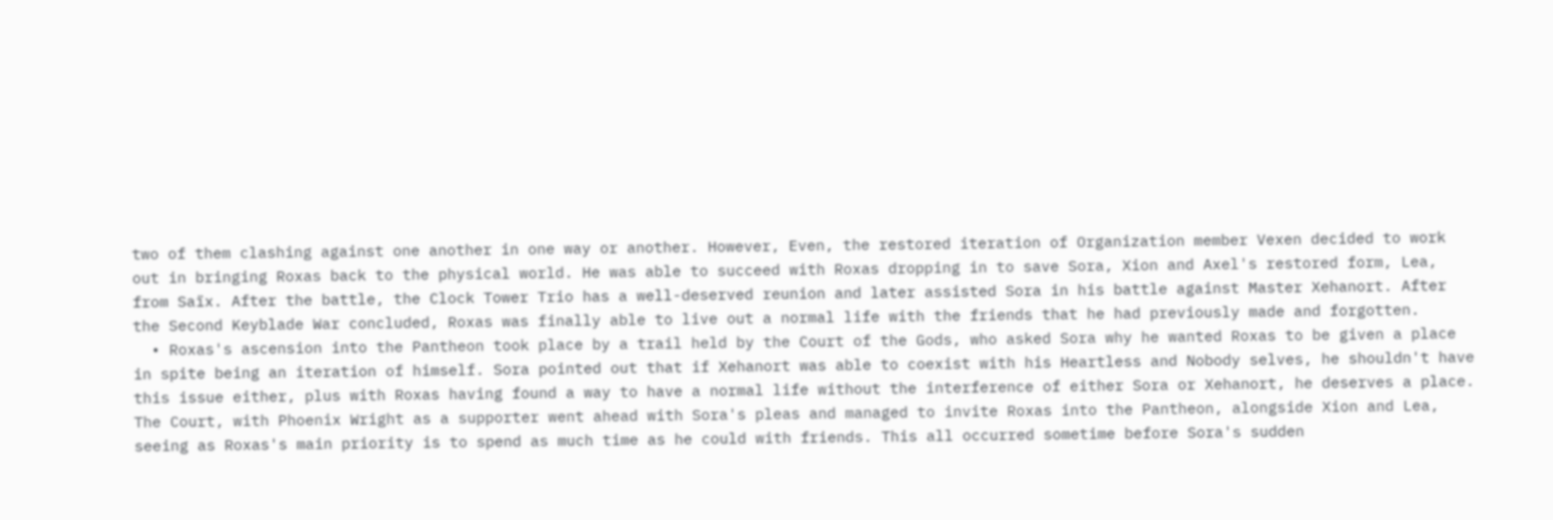two of them clashing against one another in one way or another. However, Even, the restored iteration of Organization member Vexen decided to work out in bringing Roxas back to the physical world. He was able to succeed with Roxas dropping in to save Sora, Xion and Axel's restored form, Lea, from Saïx. After the battle, the Clock Tower Trio has a well-deserved reunion and later assisted Sora in his battle against Master Xehanort. After the Second Keyblade War concluded, Roxas was finally able to live out a normal life with the friends that he had previously made and forgotten.
  • Roxas's ascension into the Pantheon took place by a trail held by the Court of the Gods, who asked Sora why he wanted Roxas to be given a place in spite being an iteration of himself. Sora pointed out that if Xehanort was able to coexist with his Heartless and Nobody selves, he shouldn't have this issue either, plus with Roxas having found a way to have a normal life without the interference of either Sora or Xehanort, he deserves a place. The Court, with Phoenix Wright as a supporter went ahead with Sora's pleas and managed to invite Roxas into the Pantheon, alongside Xion and Lea, seeing as Roxas's main priority is to spend as much time as he could with friends. This all occurred sometime before Sora's sudden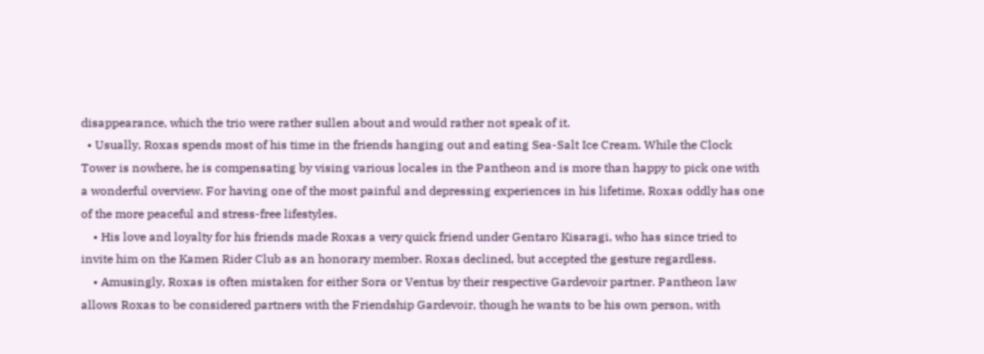disappearance, which the trio were rather sullen about and would rather not speak of it.
  • Usually, Roxas spends most of his time in the friends hanging out and eating Sea-Salt Ice Cream. While the Clock Tower is nowhere, he is compensating by vising various locales in the Pantheon and is more than happy to pick one with a wonderful overview. For having one of the most painful and depressing experiences in his lifetime, Roxas oddly has one of the more peaceful and stress-free lifestyles.
    • His love and loyalty for his friends made Roxas a very quick friend under Gentaro Kisaragi, who has since tried to invite him on the Kamen Rider Club as an honorary member. Roxas declined, but accepted the gesture regardless.
    • Amusingly, Roxas is often mistaken for either Sora or Ventus by their respective Gardevoir partner. Pantheon law allows Roxas to be considered partners with the Friendship Gardevoir, though he wants to be his own person, with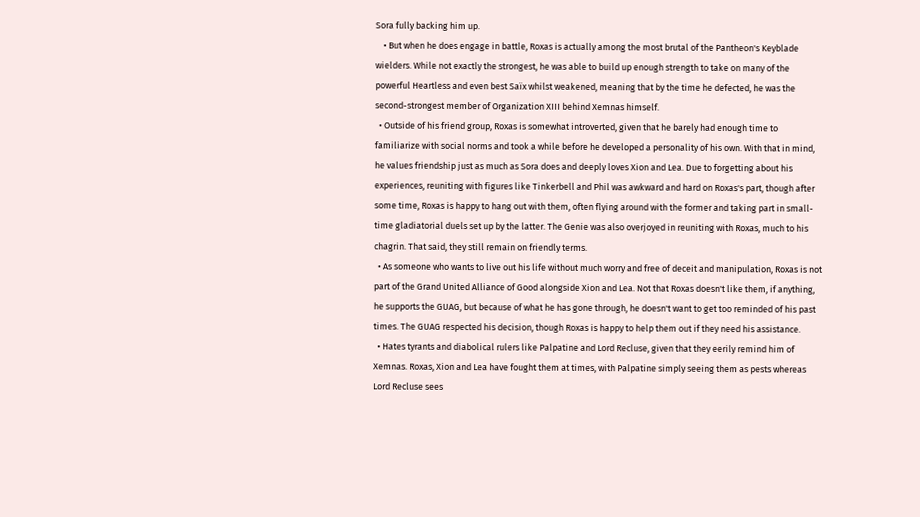Sora fully backing him up.
    • But when he does engage in battle, Roxas is actually among the most brutal of the Pantheon's Keyblade wielders. While not exactly the strongest, he was able to build up enough strength to take on many of the powerful Heartless and even best Saïx whilst weakened, meaning that by the time he defected, he was the second-strongest member of Organization XIII behind Xemnas himself.
  • Outside of his friend group, Roxas is somewhat introverted, given that he barely had enough time to familiarize with social norms and took a while before he developed a personality of his own. With that in mind, he values friendship just as much as Sora does and deeply loves Xion and Lea. Due to forgetting about his experiences, reuniting with figures like Tinkerbell and Phil was awkward and hard on Roxas's part, though after some time, Roxas is happy to hang out with them, often flying around with the former and taking part in small-time gladiatorial duels set up by the latter. The Genie was also overjoyed in reuniting with Roxas, much to his chagrin. That said, they still remain on friendly terms.
  • As someone who wants to live out his life without much worry and free of deceit and manipulation, Roxas is not part of the Grand United Alliance of Good alongside Xion and Lea. Not that Roxas doesn't like them, if anything, he supports the GUAG, but because of what he has gone through, he doesn't want to get too reminded of his past times. The GUAG respected his decision, though Roxas is happy to help them out if they need his assistance.
  • Hates tyrants and diabolical rulers like Palpatine and Lord Recluse, given that they eerily remind him of Xemnas. Roxas, Xion and Lea have fought them at times, with Palpatine simply seeing them as pests whereas Lord Recluse sees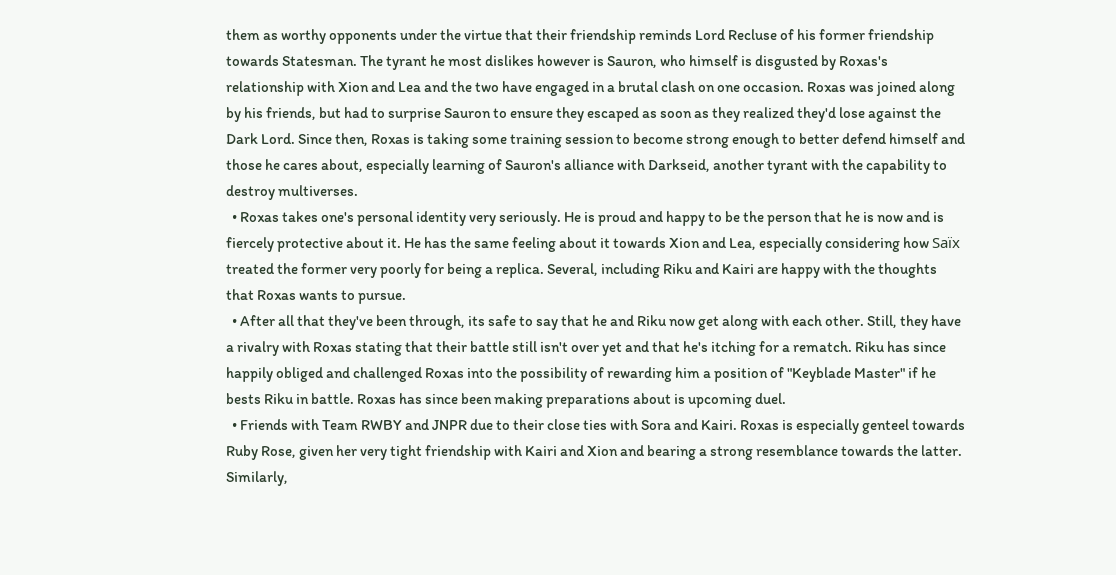them as worthy opponents under the virtue that their friendship reminds Lord Recluse of his former friendship towards Statesman. The tyrant he most dislikes however is Sauron, who himself is disgusted by Roxas's relationship with Xion and Lea and the two have engaged in a brutal clash on one occasion. Roxas was joined along by his friends, but had to surprise Sauron to ensure they escaped as soon as they realized they'd lose against the Dark Lord. Since then, Roxas is taking some training session to become strong enough to better defend himself and those he cares about, especially learning of Sauron's alliance with Darkseid, another tyrant with the capability to destroy multiverses.
  • Roxas takes one's personal identity very seriously. He is proud and happy to be the person that he is now and is fiercely protective about it. He has the same feeling about it towards Xion and Lea, especially considering how Saïx treated the former very poorly for being a replica. Several, including Riku and Kairi are happy with the thoughts that Roxas wants to pursue.
  • After all that they've been through, its safe to say that he and Riku now get along with each other. Still, they have a rivalry with Roxas stating that their battle still isn't over yet and that he's itching for a rematch. Riku has since happily obliged and challenged Roxas into the possibility of rewarding him a position of "Keyblade Master" if he bests Riku in battle. Roxas has since been making preparations about is upcoming duel.
  • Friends with Team RWBY and JNPR due to their close ties with Sora and Kairi. Roxas is especially genteel towards Ruby Rose, given her very tight friendship with Kairi and Xion and bearing a strong resemblance towards the latter. Similarly,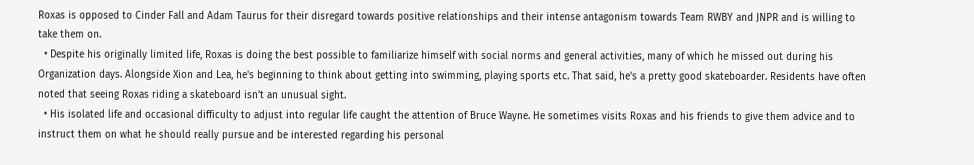Roxas is opposed to Cinder Fall and Adam Taurus for their disregard towards positive relationships and their intense antagonism towards Team RWBY and JNPR and is willing to take them on.
  • Despite his originally limited life, Roxas is doing the best possible to familiarize himself with social norms and general activities, many of which he missed out during his Organization days. Alongside Xion and Lea, he's beginning to think about getting into swimming, playing sports etc. That said, he's a pretty good skateboarder. Residents have often noted that seeing Roxas riding a skateboard isn't an unusual sight.
  • His isolated life and occasional difficulty to adjust into regular life caught the attention of Bruce Wayne. He sometimes visits Roxas and his friends to give them advice and to instruct them on what he should really pursue and be interested regarding his personal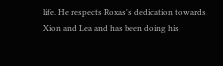life. He respects Roxas's dedication towards Xion and Lea and has been doing his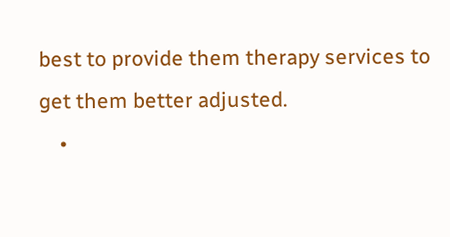best to provide them therapy services to get them better adjusted.
    •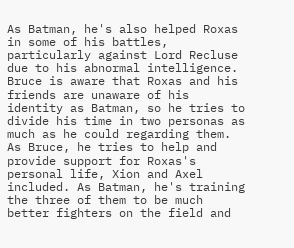As Batman, he's also helped Roxas in some of his battles, particularly against Lord Recluse due to his abnormal intelligence. Bruce is aware that Roxas and his friends are unaware of his identity as Batman, so he tries to divide his time in two personas as much as he could regarding them. As Bruce, he tries to help and provide support for Roxas's personal life, Xion and Axel included. As Batman, he's training the three of them to be much better fighters on the field and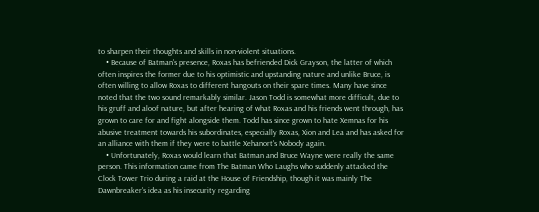to sharpen their thoughts and skills in non-violent situations.
    • Because of Batman's presence, Roxas has befriended Dick Grayson, the latter of which often inspires the former due to his optimistic and upstanding nature and unlike Bruce, is often willing to allow Roxas to different hangouts on their spare times. Many have since noted that the two sound remarkably similar. Jason Todd is somewhat more difficult, due to his gruff and aloof nature, but after hearing of what Roxas and his friends went through, has grown to care for and fight alongside them. Todd has since grown to hate Xemnas for his abusive treatment towards his subordinates, especially Roxas, Xion and Lea and has asked for an alliance with them if they were to battle Xehanort's Nobody again.
    • Unfortunately, Roxas would learn that Batman and Bruce Wayne were really the same person. This information came from The Batman Who Laughs who suddenly attacked the Clock Tower Trio during a raid at the House of Friendship, though it was mainly The Dawnbreaker's idea as his insecurity regarding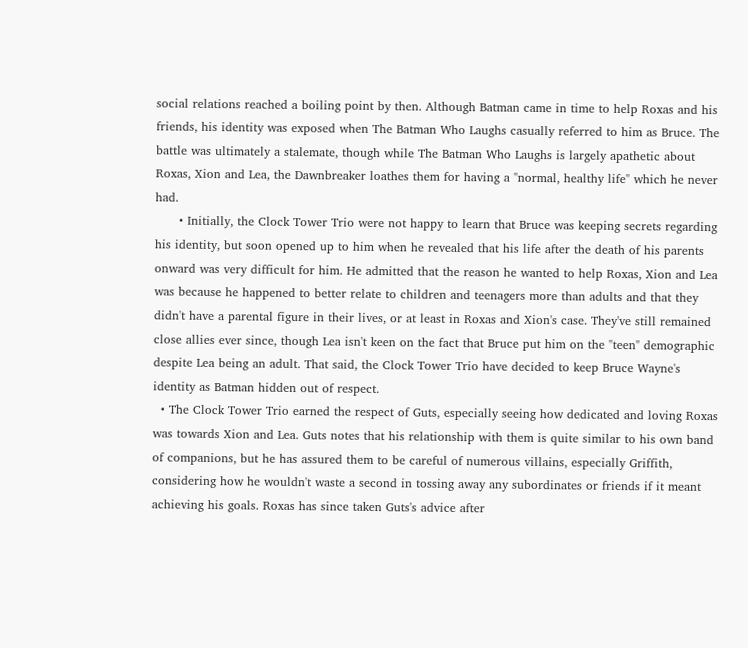social relations reached a boiling point by then. Although Batman came in time to help Roxas and his friends, his identity was exposed when The Batman Who Laughs casually referred to him as Bruce. The battle was ultimately a stalemate, though while The Batman Who Laughs is largely apathetic about Roxas, Xion and Lea, the Dawnbreaker loathes them for having a "normal, healthy life" which he never had.
      • Initially, the Clock Tower Trio were not happy to learn that Bruce was keeping secrets regarding his identity, but soon opened up to him when he revealed that his life after the death of his parents onward was very difficult for him. He admitted that the reason he wanted to help Roxas, Xion and Lea was because he happened to better relate to children and teenagers more than adults and that they didn't have a parental figure in their lives, or at least in Roxas and Xion's case. They've still remained close allies ever since, though Lea isn't keen on the fact that Bruce put him on the "teen" demographic despite Lea being an adult. That said, the Clock Tower Trio have decided to keep Bruce Wayne's identity as Batman hidden out of respect.
  • The Clock Tower Trio earned the respect of Guts, especially seeing how dedicated and loving Roxas was towards Xion and Lea. Guts notes that his relationship with them is quite similar to his own band of companions, but he has assured them to be careful of numerous villains, especially Griffith, considering how he wouldn't waste a second in tossing away any subordinates or friends if it meant achieving his goals. Roxas has since taken Guts's advice after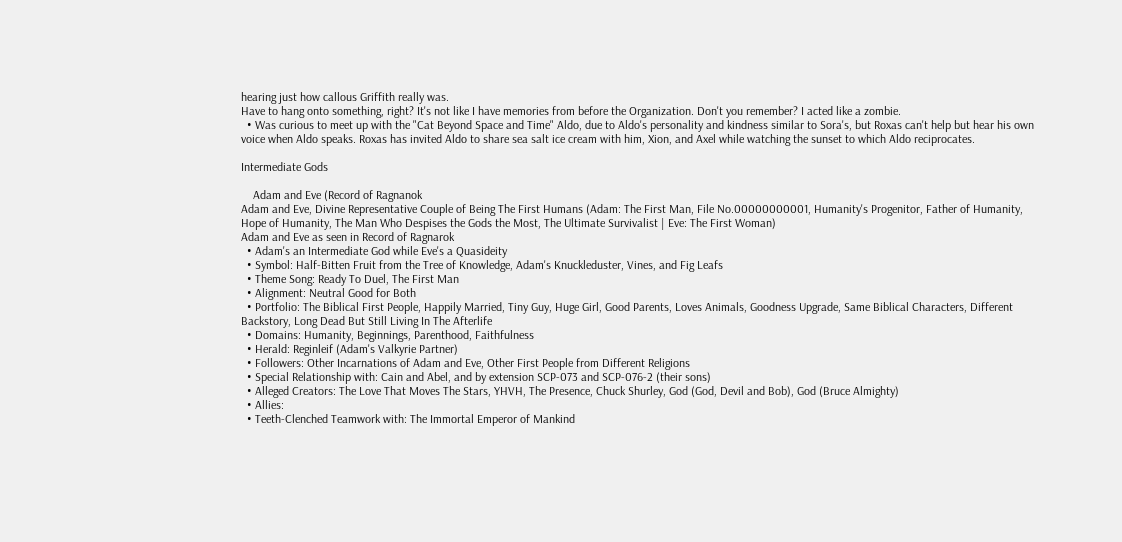hearing just how callous Griffith really was.
Have to hang onto something, right? It's not like I have memories from before the Organization. Don't you remember? I acted like a zombie.
  • Was curious to meet up with the "Cat Beyond Space and Time" Aldo, due to Aldo's personality and kindness similar to Sora's, but Roxas can't help but hear his own voice when Aldo speaks. Roxas has invited Aldo to share sea salt ice cream with him, Xion, and Axel while watching the sunset to which Aldo reciprocates.

Intermediate Gods

    Adam and Eve (Record of Ragnanok
Adam and Eve, Divine Representative Couple of Being The First Humans (Adam: The First Man, File No.00000000001, Humanity's Progenitor, Father of Humanity, Hope of Humanity, The Man Who Despises the Gods the Most, The Ultimate Survivalist | Eve: The First Woman)
Adam and Eve as seen in Record of Ragnarok
  • Adam's an Intermediate God while Eve's a Quasideity
  • Symbol: Half-Bitten Fruit from the Tree of Knowledge, Adam's Knuckleduster, Vines, and Fig Leafs
  • Theme Song: Ready To Duel, The First Man
  • Alignment: Neutral Good for Both
  • Portfolio: The Biblical First People, Happily Married, Tiny Guy, Huge Girl, Good Parents, Loves Animals, Goodness Upgrade, Same Biblical Characters, Different Backstory, Long Dead But Still Living In The Afterlife
  • Domains: Humanity, Beginnings, Parenthood, Faithfulness
  • Herald: Reginleif (Adam's Valkyrie Partner)
  • Followers: Other Incarnations of Adam and Eve, Other First People from Different Religions
  • Special Relationship with: Cain and Abel, and by extension SCP-073 and SCP-076-2 (their sons)
  • Alleged Creators: The Love That Moves The Stars, YHVH, The Presence, Chuck Shurley, God (God, Devil and Bob), God (Bruce Almighty)
  • Allies:
  • Teeth-Clenched Teamwork with: The Immortal Emperor of Mankind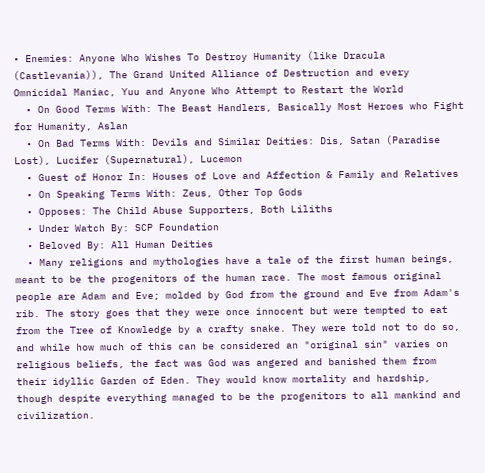• Enemies: Anyone Who Wishes To Destroy Humanity (like Dracula (Castlevania)), The Grand United Alliance of Destruction and every Omnicidal Maniac, Yuu and Anyone Who Attempt to Restart the World
  • On Good Terms With: The Beast Handlers, Basically Most Heroes who Fight for Humanity, Aslan
  • On Bad Terms With: Devils and Similar Deities: Dis, Satan (Paradise Lost), Lucifer (Supernatural), Lucemon
  • Guest of Honor In: Houses of Love and Affection & Family and Relatives
  • On Speaking Terms With: Zeus, Other Top Gods
  • Opposes: The Child Abuse Supporters, Both Liliths
  • Under Watch By: SCP Foundation
  • Beloved By: All Human Deities
  • Many religions and mythologies have a tale of the first human beings, meant to be the progenitors of the human race. The most famous original people are Adam and Eve; molded by God from the ground and Eve from Adam's rib. The story goes that they were once innocent but were tempted to eat from the Tree of Knowledge by a crafty snake. They were told not to do so, and while how much of this can be considered an "original sin" varies on religious beliefs, the fact was God was angered and banished them from their idyllic Garden of Eden. They would know mortality and hardship, though despite everything managed to be the progenitors to all mankind and civilization.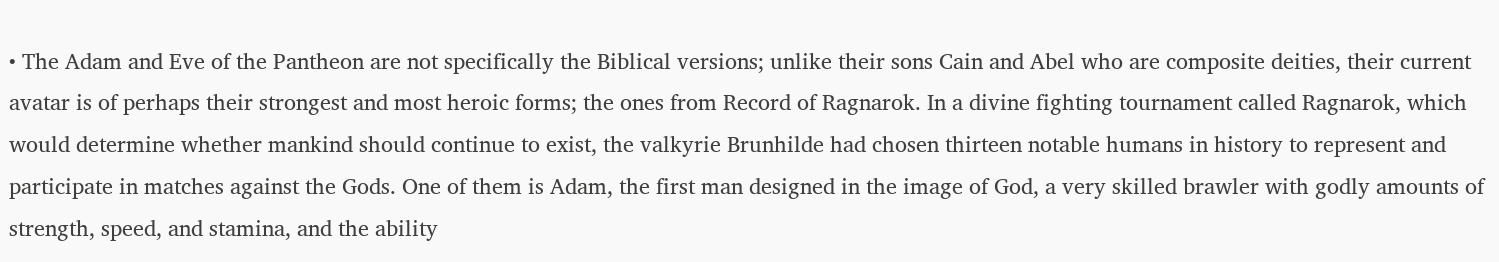• The Adam and Eve of the Pantheon are not specifically the Biblical versions; unlike their sons Cain and Abel who are composite deities, their current avatar is of perhaps their strongest and most heroic forms; the ones from Record of Ragnarok. In a divine fighting tournament called Ragnarok, which would determine whether mankind should continue to exist, the valkyrie Brunhilde had chosen thirteen notable humans in history to represent and participate in matches against the Gods. One of them is Adam, the first man designed in the image of God, a very skilled brawler with godly amounts of strength, speed, and stamina, and the ability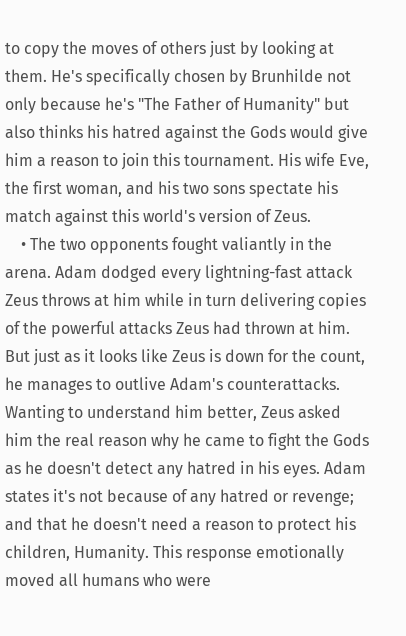to copy the moves of others just by looking at them. He's specifically chosen by Brunhilde not only because he's "The Father of Humanity" but also thinks his hatred against the Gods would give him a reason to join this tournament. His wife Eve, the first woman, and his two sons spectate his match against this world's version of Zeus.
    • The two opponents fought valiantly in the arena. Adam dodged every lightning-fast attack Zeus throws at him while in turn delivering copies of the powerful attacks Zeus had thrown at him. But just as it looks like Zeus is down for the count, he manages to outlive Adam's counterattacks. Wanting to understand him better, Zeus asked him the real reason why he came to fight the Gods as he doesn't detect any hatred in his eyes. Adam states it's not because of any hatred or revenge; and that he doesn't need a reason to protect his children, Humanity. This response emotionally moved all humans who were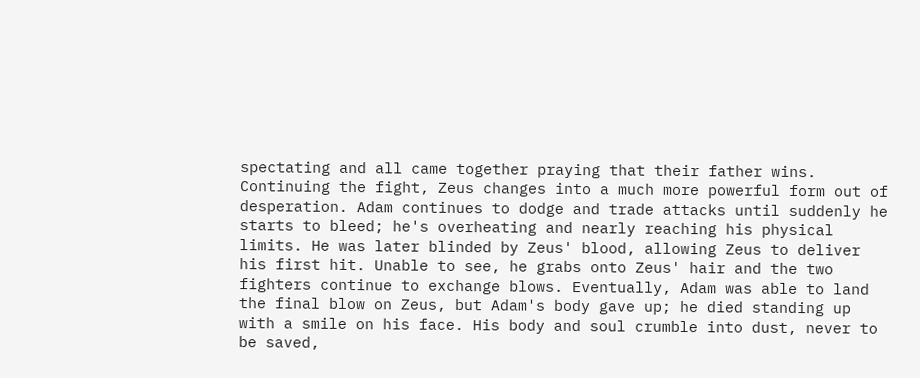spectating and all came together praying that their father wins. Continuing the fight, Zeus changes into a much more powerful form out of desperation. Adam continues to dodge and trade attacks until suddenly he starts to bleed; he's overheating and nearly reaching his physical limits. He was later blinded by Zeus' blood, allowing Zeus to deliver his first hit. Unable to see, he grabs onto Zeus' hair and the two fighters continue to exchange blows. Eventually, Adam was able to land the final blow on Zeus, but Adam's body gave up; he died standing up with a smile on his face. His body and soul crumble into dust, never to be saved,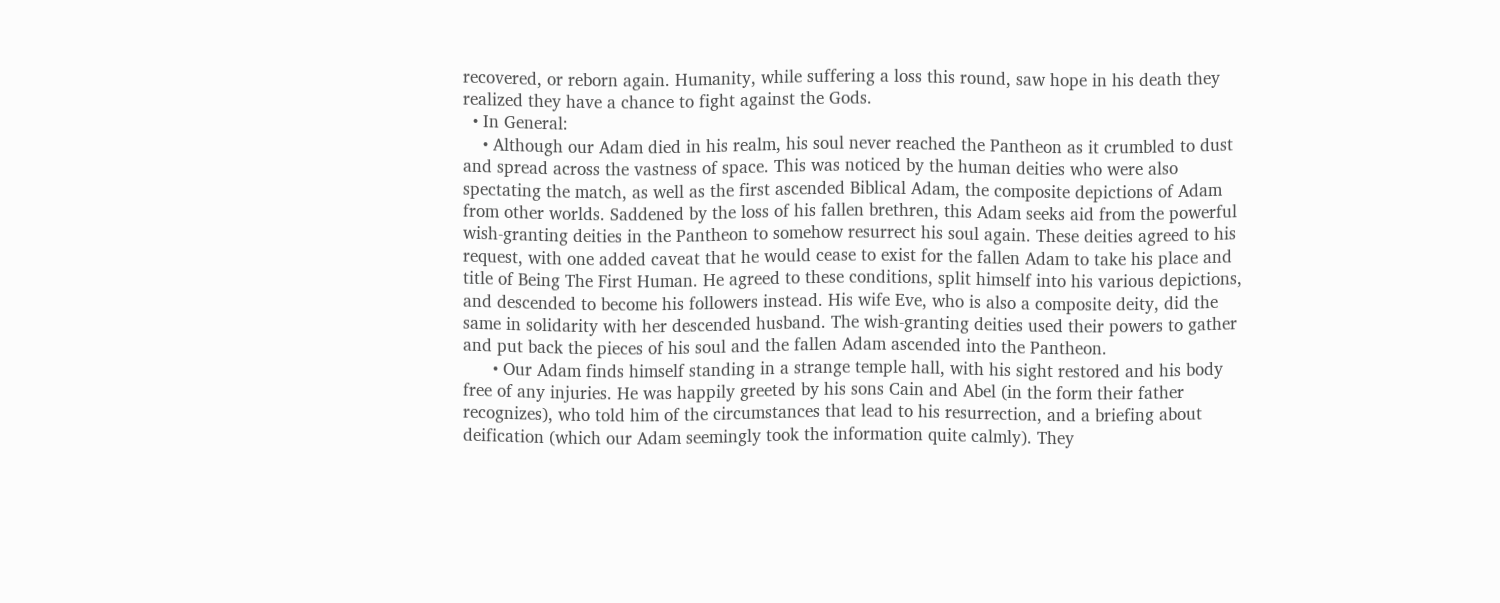recovered, or reborn again. Humanity, while suffering a loss this round, saw hope in his death they realized they have a chance to fight against the Gods.
  • In General:
    • Although our Adam died in his realm, his soul never reached the Pantheon as it crumbled to dust and spread across the vastness of space. This was noticed by the human deities who were also spectating the match, as well as the first ascended Biblical Adam, the composite depictions of Adam from other worlds. Saddened by the loss of his fallen brethren, this Adam seeks aid from the powerful wish-granting deities in the Pantheon to somehow resurrect his soul again. These deities agreed to his request, with one added caveat that he would cease to exist for the fallen Adam to take his place and title of Being The First Human. He agreed to these conditions, split himself into his various depictions, and descended to become his followers instead. His wife Eve, who is also a composite deity, did the same in solidarity with her descended husband. The wish-granting deities used their powers to gather and put back the pieces of his soul and the fallen Adam ascended into the Pantheon.
      • Our Adam finds himself standing in a strange temple hall, with his sight restored and his body free of any injuries. He was happily greeted by his sons Cain and Abel (in the form their father recognizes), who told him of the circumstances that lead to his resurrection, and a briefing about deification (which our Adam seemingly took the information quite calmly). They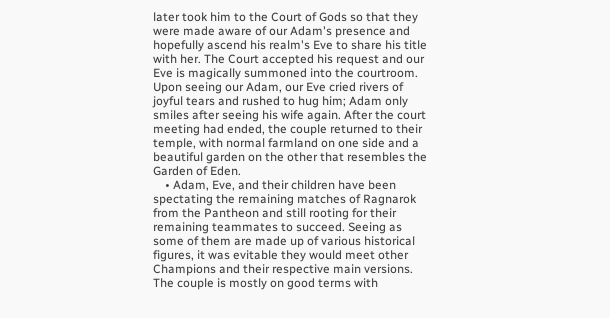later took him to the Court of Gods so that they were made aware of our Adam's presence and hopefully ascend his realm's Eve to share his title with her. The Court accepted his request and our Eve is magically summoned into the courtroom. Upon seeing our Adam, our Eve cried rivers of joyful tears and rushed to hug him; Adam only smiles after seeing his wife again. After the court meeting had ended, the couple returned to their temple, with normal farmland on one side and a beautiful garden on the other that resembles the Garden of Eden.
    • Adam, Eve, and their children have been spectating the remaining matches of Ragnarok from the Pantheon and still rooting for their remaining teammates to succeed. Seeing as some of them are made up of various historical figures, it was evitable they would meet other Champions and their respective main versions. The couple is mostly on good terms with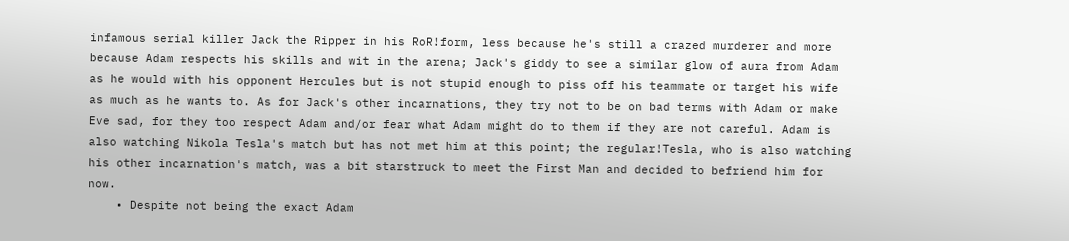infamous serial killer Jack the Ripper in his RoR!form, less because he's still a crazed murderer and more because Adam respects his skills and wit in the arena; Jack's giddy to see a similar glow of aura from Adam as he would with his opponent Hercules but is not stupid enough to piss off his teammate or target his wife as much as he wants to. As for Jack's other incarnations, they try not to be on bad terms with Adam or make Eve sad, for they too respect Adam and/or fear what Adam might do to them if they are not careful. Adam is also watching Nikola Tesla's match but has not met him at this point; the regular!Tesla, who is also watching his other incarnation's match, was a bit starstruck to meet the First Man and decided to befriend him for now.
    • Despite not being the exact Adam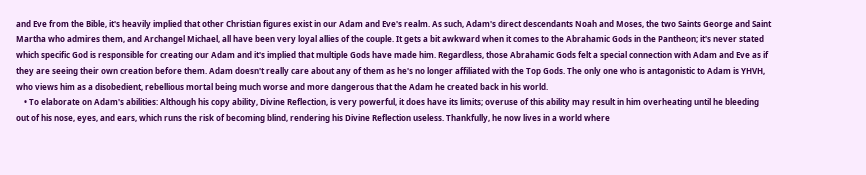and Eve from the Bible, it's heavily implied that other Christian figures exist in our Adam and Eve's realm. As such, Adam's direct descendants Noah and Moses, the two Saints George and Saint Martha who admires them, and Archangel Michael, all have been very loyal allies of the couple. It gets a bit awkward when it comes to the Abrahamic Gods in the Pantheon; it's never stated which specific God is responsible for creating our Adam and it's implied that multiple Gods have made him. Regardless, those Abrahamic Gods felt a special connection with Adam and Eve as if they are seeing their own creation before them. Adam doesn't really care about any of them as he's no longer affiliated with the Top Gods. The only one who is antagonistic to Adam is YHVH, who views him as a disobedient, rebellious mortal being much worse and more dangerous that the Adam he created back in his world.
    • To elaborate on Adam's abilities: Although his copy ability, Divine Reflection, is very powerful, it does have its limits; overuse of this ability may result in him overheating until he bleeding out of his nose, eyes, and ears, which runs the risk of becoming blind, rendering his Divine Reflection useless. Thankfully, he now lives in a world where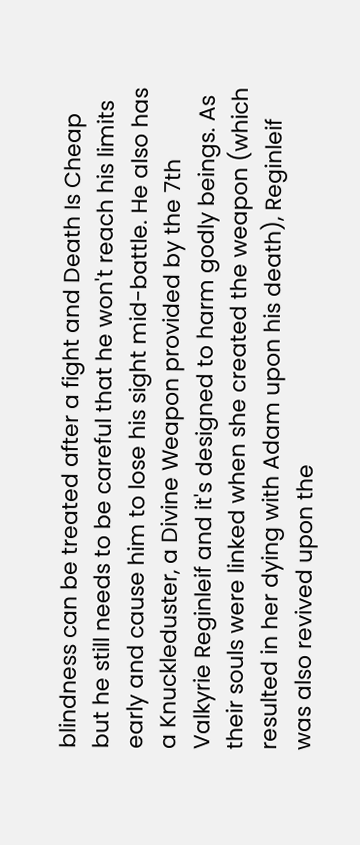blindness can be treated after a fight and Death Is Cheap but he still needs to be careful that he won't reach his limits early and cause him to lose his sight mid-battle. He also has a Knuckleduster, a Divine Weapon provided by the 7th Valkyrie Reginleif and it's designed to harm godly beings. As their souls were linked when she created the weapon (which resulted in her dying with Adam upon his death), Reginleif was also revived upon the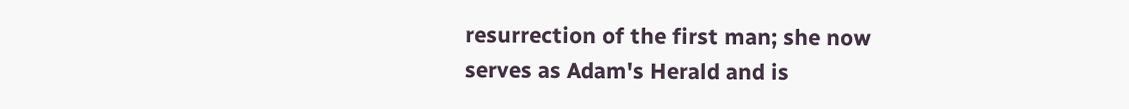resurrection of the first man; she now serves as Adam's Herald and is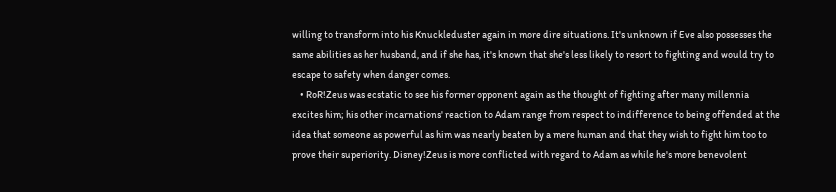willing to transform into his Knuckleduster again in more dire situations. It's unknown if Eve also possesses the same abilities as her husband, and if she has, it's known that she's less likely to resort to fighting and would try to escape to safety when danger comes.
    • RoR!Zeus was ecstatic to see his former opponent again as the thought of fighting after many millennia excites him; his other incarnations' reaction to Adam range from respect to indifference to being offended at the idea that someone as powerful as him was nearly beaten by a mere human and that they wish to fight him too to prove their superiority. Disney!Zeus is more conflicted with regard to Adam as while he's more benevolent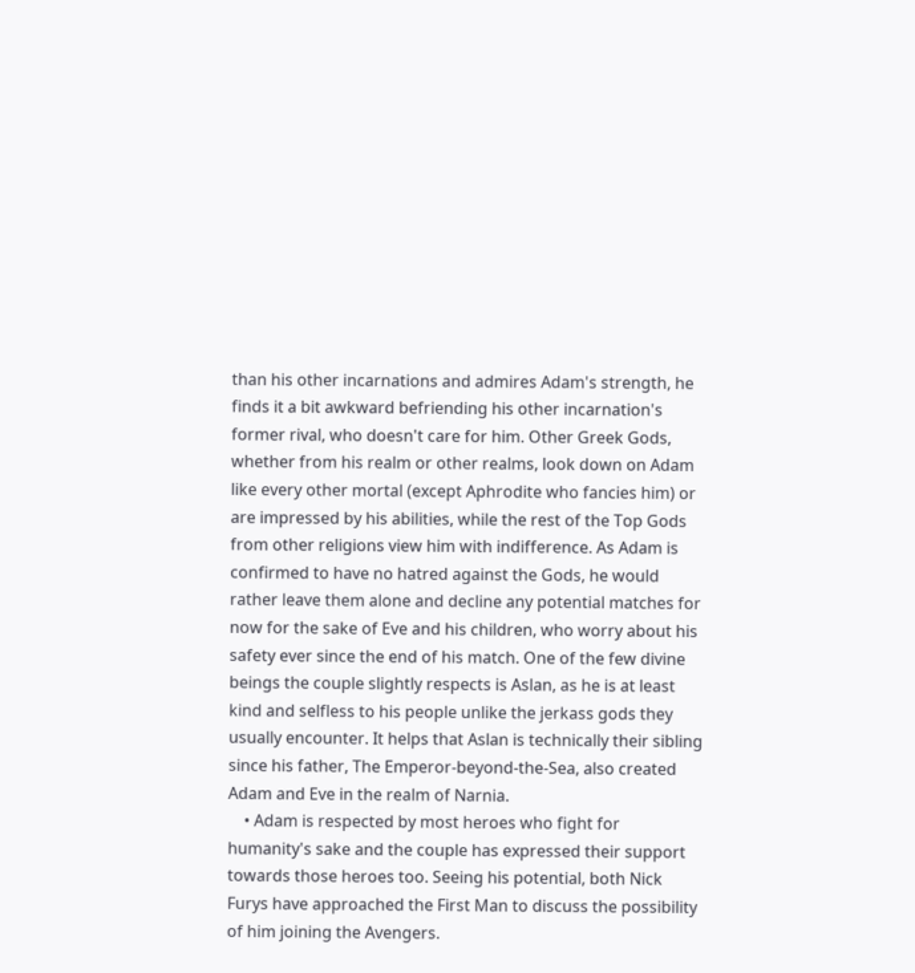than his other incarnations and admires Adam's strength, he finds it a bit awkward befriending his other incarnation's former rival, who doesn't care for him. Other Greek Gods, whether from his realm or other realms, look down on Adam like every other mortal (except Aphrodite who fancies him) or are impressed by his abilities, while the rest of the Top Gods from other religions view him with indifference. As Adam is confirmed to have no hatred against the Gods, he would rather leave them alone and decline any potential matches for now for the sake of Eve and his children, who worry about his safety ever since the end of his match. One of the few divine beings the couple slightly respects is Aslan, as he is at least kind and selfless to his people unlike the jerkass gods they usually encounter. It helps that Aslan is technically their sibling since his father, The Emperor-beyond-the-Sea, also created Adam and Eve in the realm of Narnia.
    • Adam is respected by most heroes who fight for humanity's sake and the couple has expressed their support towards those heroes too. Seeing his potential, both Nick Furys have approached the First Man to discuss the possibility of him joining the Avengers.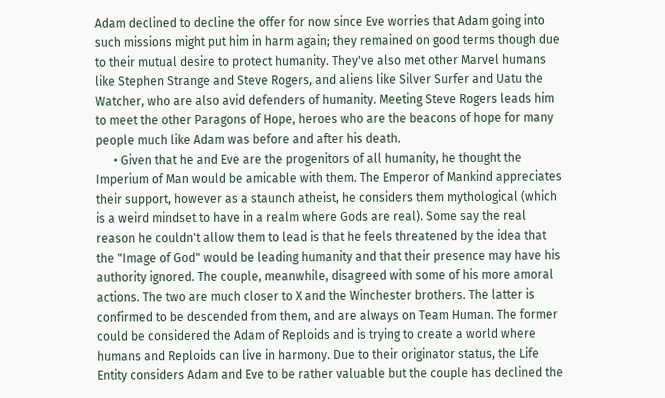Adam declined to decline the offer for now since Eve worries that Adam going into such missions might put him in harm again; they remained on good terms though due to their mutual desire to protect humanity. They've also met other Marvel humans like Stephen Strange and Steve Rogers, and aliens like Silver Surfer and Uatu the Watcher, who are also avid defenders of humanity. Meeting Steve Rogers leads him to meet the other Paragons of Hope, heroes who are the beacons of hope for many people much like Adam was before and after his death.
      • Given that he and Eve are the progenitors of all humanity, he thought the Imperium of Man would be amicable with them. The Emperor of Mankind appreciates their support, however as a staunch atheist, he considers them mythological (which is a weird mindset to have in a realm where Gods are real). Some say the real reason he couldn't allow them to lead is that he feels threatened by the idea that the "Image of God" would be leading humanity and that their presence may have his authority ignored. The couple, meanwhile, disagreed with some of his more amoral actions. The two are much closer to X and the Winchester brothers. The latter is confirmed to be descended from them, and are always on Team Human. The former could be considered the Adam of Reploids and is trying to create a world where humans and Reploids can live in harmony. Due to their originator status, the Life Entity considers Adam and Eve to be rather valuable but the couple has declined the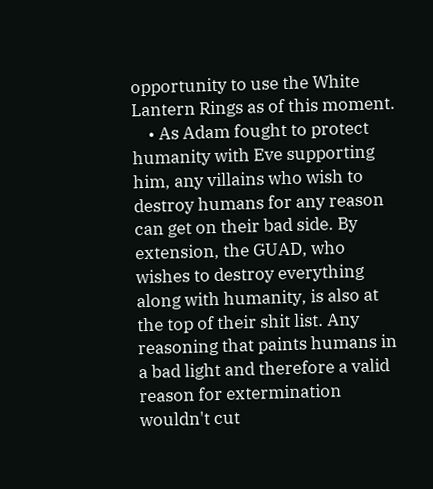opportunity to use the White Lantern Rings as of this moment.
    • As Adam fought to protect humanity with Eve supporting him, any villains who wish to destroy humans for any reason can get on their bad side. By extension, the GUAD, who wishes to destroy everything along with humanity, is also at the top of their shit list. Any reasoning that paints humans in a bad light and therefore a valid reason for extermination wouldn't cut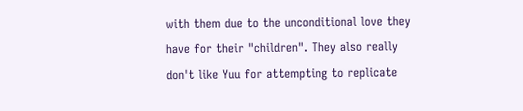with them due to the unconditional love they have for their "children". They also really don't like Yuu for attempting to replicate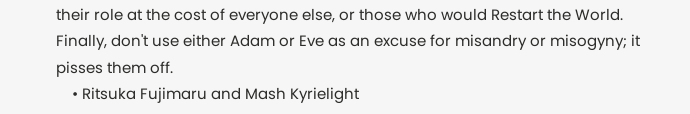their role at the cost of everyone else, or those who would Restart the World. Finally, don't use either Adam or Eve as an excuse for misandry or misogyny; it pisses them off.
    • Ritsuka Fujimaru and Mash Kyrielight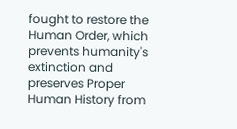fought to restore the Human Order, which prevents humanity's extinction and preserves Proper Human History from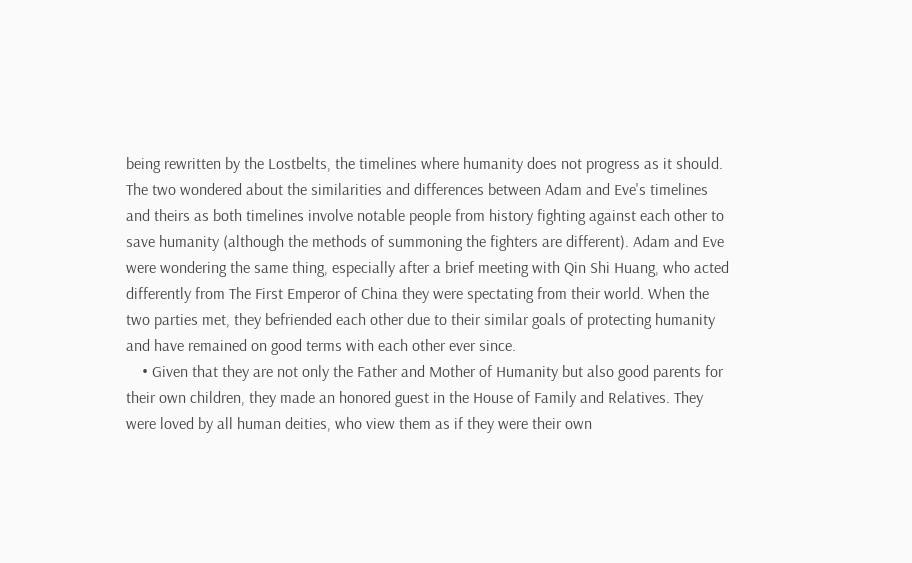being rewritten by the Lostbelts, the timelines where humanity does not progress as it should. The two wondered about the similarities and differences between Adam and Eve's timelines and theirs as both timelines involve notable people from history fighting against each other to save humanity (although the methods of summoning the fighters are different). Adam and Eve were wondering the same thing, especially after a brief meeting with Qin Shi Huang, who acted differently from The First Emperor of China they were spectating from their world. When the two parties met, they befriended each other due to their similar goals of protecting humanity and have remained on good terms with each other ever since.
    • Given that they are not only the Father and Mother of Humanity but also good parents for their own children, they made an honored guest in the House of Family and Relatives. They were loved by all human deities, who view them as if they were their own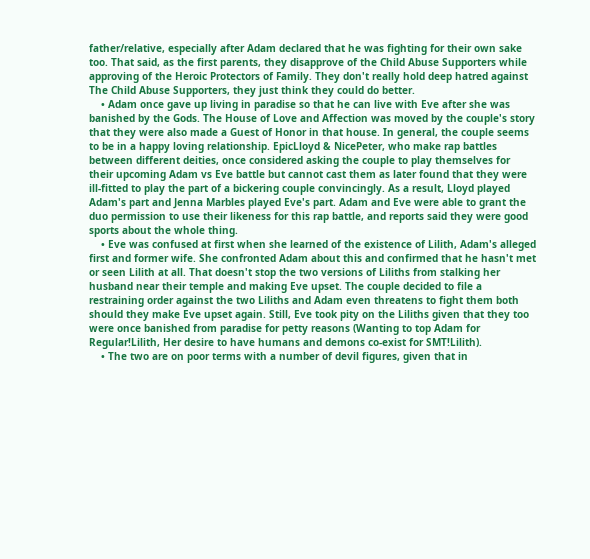father/relative, especially after Adam declared that he was fighting for their own sake too. That said, as the first parents, they disapprove of the Child Abuse Supporters while approving of the Heroic Protectors of Family. They don't really hold deep hatred against The Child Abuse Supporters, they just think they could do better.
    • Adam once gave up living in paradise so that he can live with Eve after she was banished by the Gods. The House of Love and Affection was moved by the couple's story that they were also made a Guest of Honor in that house. In general, the couple seems to be in a happy loving relationship. EpicLloyd & NicePeter, who make rap battles between different deities, once considered asking the couple to play themselves for their upcoming Adam vs Eve battle but cannot cast them as later found that they were ill-fitted to play the part of a bickering couple convincingly. As a result, Lloyd played Adam's part and Jenna Marbles played Eve's part. Adam and Eve were able to grant the duo permission to use their likeness for this rap battle, and reports said they were good sports about the whole thing.
    • Eve was confused at first when she learned of the existence of Lilith, Adam's alleged first and former wife. She confronted Adam about this and confirmed that he hasn't met or seen Lilith at all. That doesn't stop the two versions of Liliths from stalking her husband near their temple and making Eve upset. The couple decided to file a restraining order against the two Liliths and Adam even threatens to fight them both should they make Eve upset again. Still, Eve took pity on the Liliths given that they too were once banished from paradise for petty reasons (Wanting to top Adam for Regular!Lilith, Her desire to have humans and demons co-exist for SMT!Lilith).
    • The two are on poor terms with a number of devil figures, given that in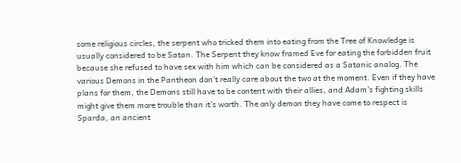some religious circles, the serpent who tricked them into eating from the Tree of Knowledge is usually considered to be Satan. The Serpent they know framed Eve for eating the forbidden fruit because she refused to have sex with him which can be considered as a Satanic analog. The various Demons in the Pantheon don't really care about the two at the moment. Even if they have plans for them, the Demons still have to be content with their allies, and Adam's fighting skills might give them more trouble than it's worth. The only demon they have come to respect is Sparda, an ancient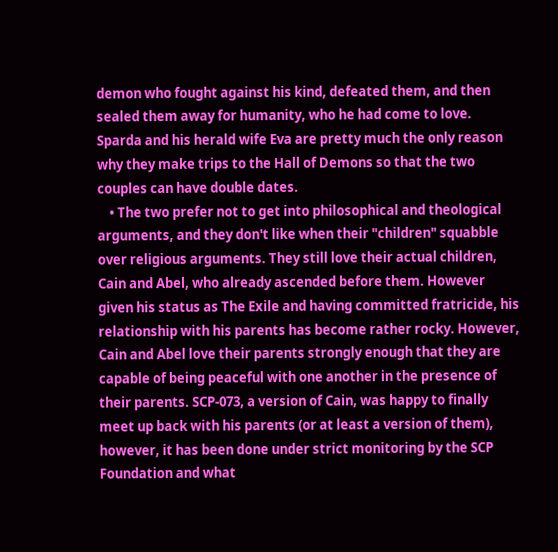demon who fought against his kind, defeated them, and then sealed them away for humanity, who he had come to love. Sparda and his herald wife Eva are pretty much the only reason why they make trips to the Hall of Demons so that the two couples can have double dates.
    • The two prefer not to get into philosophical and theological arguments, and they don't like when their "children" squabble over religious arguments. They still love their actual children, Cain and Abel, who already ascended before them. However given his status as The Exile and having committed fratricide, his relationship with his parents has become rather rocky. However, Cain and Abel love their parents strongly enough that they are capable of being peaceful with one another in the presence of their parents. SCP-073, a version of Cain, was happy to finally meet up back with his parents (or at least a version of them), however, it has been done under strict monitoring by the SCP Foundation and what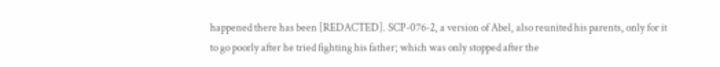happened there has been [REDACTED]. SCP-076-2, a version of Abel, also reunited his parents, only for it to go poorly after he tried fighting his father; which was only stopped after the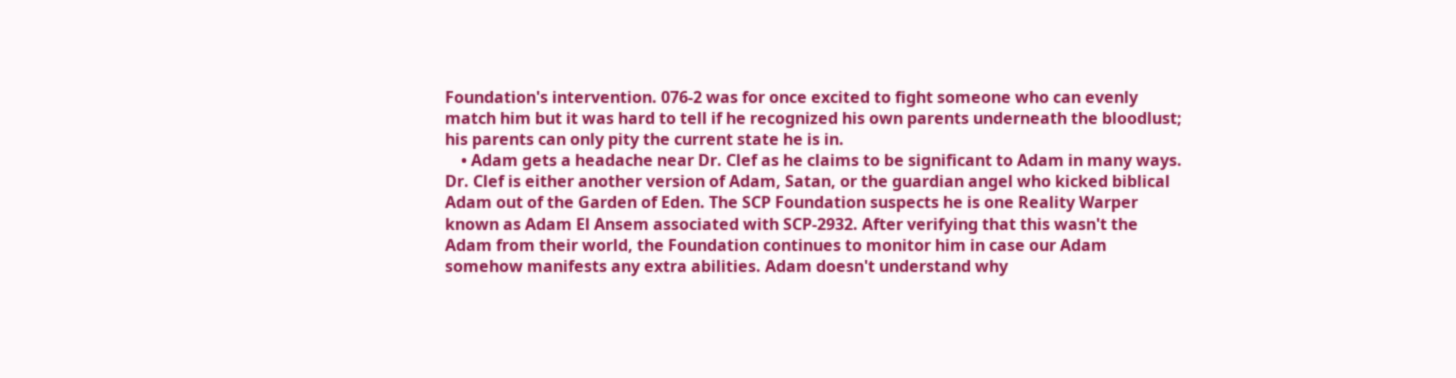Foundation's intervention. 076-2 was for once excited to fight someone who can evenly match him but it was hard to tell if he recognized his own parents underneath the bloodlust; his parents can only pity the current state he is in.
    • Adam gets a headache near Dr. Clef as he claims to be significant to Adam in many ways. Dr. Clef is either another version of Adam, Satan, or the guardian angel who kicked biblical Adam out of the Garden of Eden. The SCP Foundation suspects he is one Reality Warper known as Adam El Ansem associated with SCP-2932. After verifying that this wasn't the Adam from their world, the Foundation continues to monitor him in case our Adam somehow manifests any extra abilities. Adam doesn't understand why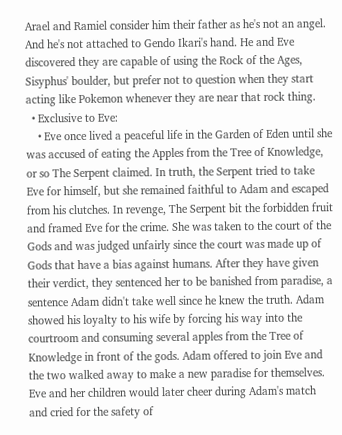Arael and Ramiel consider him their father as he's not an angel. And he's not attached to Gendo Ikari's hand. He and Eve discovered they are capable of using the Rock of the Ages, Sisyphus' boulder, but prefer not to question when they start acting like Pokemon whenever they are near that rock thing.
  • Exclusive to Eve:
    • Eve once lived a peaceful life in the Garden of Eden until she was accused of eating the Apples from the Tree of Knowledge, or so The Serpent claimed. In truth, the Serpent tried to take Eve for himself, but she remained faithful to Adam and escaped from his clutches. In revenge, The Serpent bit the forbidden fruit and framed Eve for the crime. She was taken to the court of the Gods and was judged unfairly since the court was made up of Gods that have a bias against humans. After they have given their verdict, they sentenced her to be banished from paradise, a sentence Adam didn't take well since he knew the truth. Adam showed his loyalty to his wife by forcing his way into the courtroom and consuming several apples from the Tree of Knowledge in front of the gods. Adam offered to join Eve and the two walked away to make a new paradise for themselves. Eve and her children would later cheer during Adam's match and cried for the safety of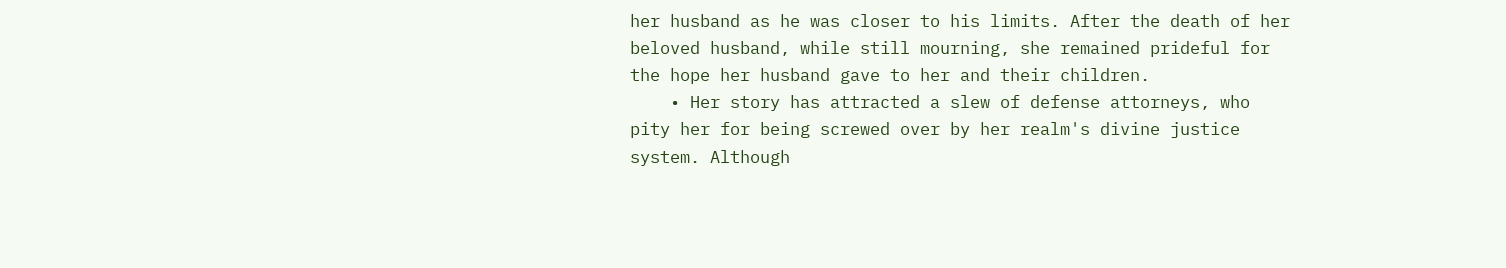her husband as he was closer to his limits. After the death of her beloved husband, while still mourning, she remained prideful for the hope her husband gave to her and their children.
    • Her story has attracted a slew of defense attorneys, who pity her for being screwed over by her realm's divine justice system. Although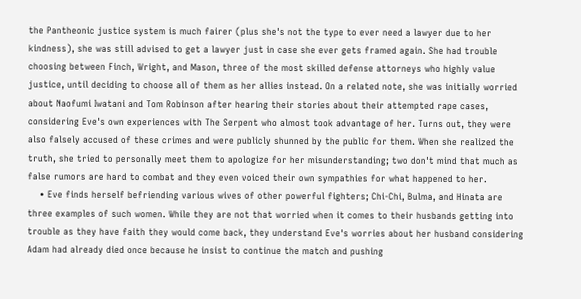the Pantheonic justice system is much fairer (plus she's not the type to ever need a lawyer due to her kindness), she was still advised to get a lawyer just in case she ever gets framed again. She had trouble choosing between Finch, Wright, and Mason, three of the most skilled defense attorneys who highly value justice, until deciding to choose all of them as her allies instead. On a related note, she was initially worried about Naofumi Iwatani and Tom Robinson after hearing their stories about their attempted rape cases, considering Eve's own experiences with The Serpent who almost took advantage of her. Turns out, they were also falsely accused of these crimes and were publicly shunned by the public for them. When she realized the truth, she tried to personally meet them to apologize for her misunderstanding; two don't mind that much as false rumors are hard to combat and they even voiced their own sympathies for what happened to her.
    • Eve finds herself befriending various wives of other powerful fighters; Chi-Chi, Bulma, and Hinata are three examples of such women. While they are not that worried when it comes to their husbands getting into trouble as they have faith they would come back, they understand Eve's worries about her husband considering Adam had already died once because he insist to continue the match and pushing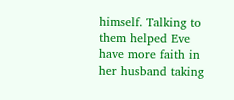himself. Talking to them helped Eve have more faith in her husband taking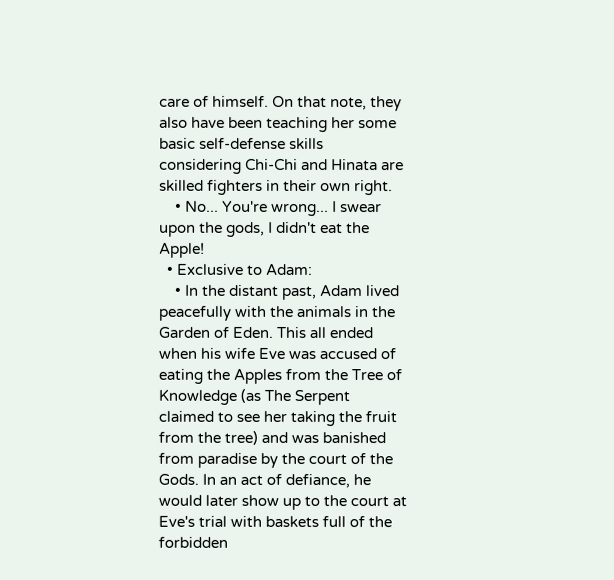care of himself. On that note, they also have been teaching her some basic self-defense skills considering Chi-Chi and Hinata are skilled fighters in their own right.
    • No... You're wrong... I swear upon the gods, I didn't eat the Apple!
  • Exclusive to Adam:
    • In the distant past, Adam lived peacefully with the animals in the Garden of Eden. This all ended when his wife Eve was accused of eating the Apples from the Tree of Knowledge (as The Serpent claimed to see her taking the fruit from the tree) and was banished from paradise by the court of the Gods. In an act of defiance, he would later show up to the court at Eve's trial with baskets full of the forbidden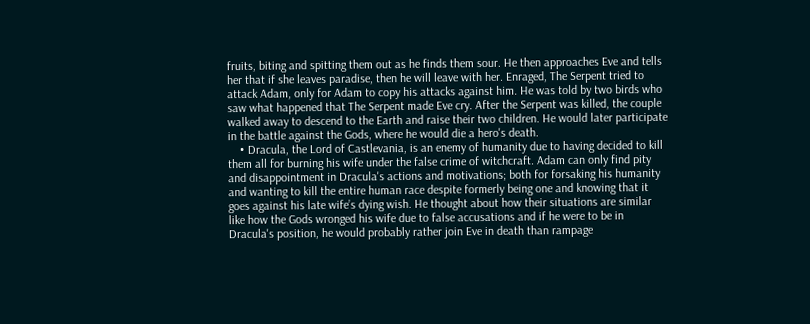fruits, biting and spitting them out as he finds them sour. He then approaches Eve and tells her that if she leaves paradise, then he will leave with her. Enraged, The Serpent tried to attack Adam, only for Adam to copy his attacks against him. He was told by two birds who saw what happened that The Serpent made Eve cry. After the Serpent was killed, the couple walked away to descend to the Earth and raise their two children. He would later participate in the battle against the Gods, where he would die a hero's death.
    • Dracula, the Lord of Castlevania, is an enemy of humanity due to having decided to kill them all for burning his wife under the false crime of witchcraft. Adam can only find pity and disappointment in Dracula's actions and motivations; both for forsaking his humanity and wanting to kill the entire human race despite formerly being one and knowing that it goes against his late wife’s dying wish. He thought about how their situations are similar like how the Gods wronged his wife due to false accusations and if he were to be in Dracula's position, he would probably rather join Eve in death than rampage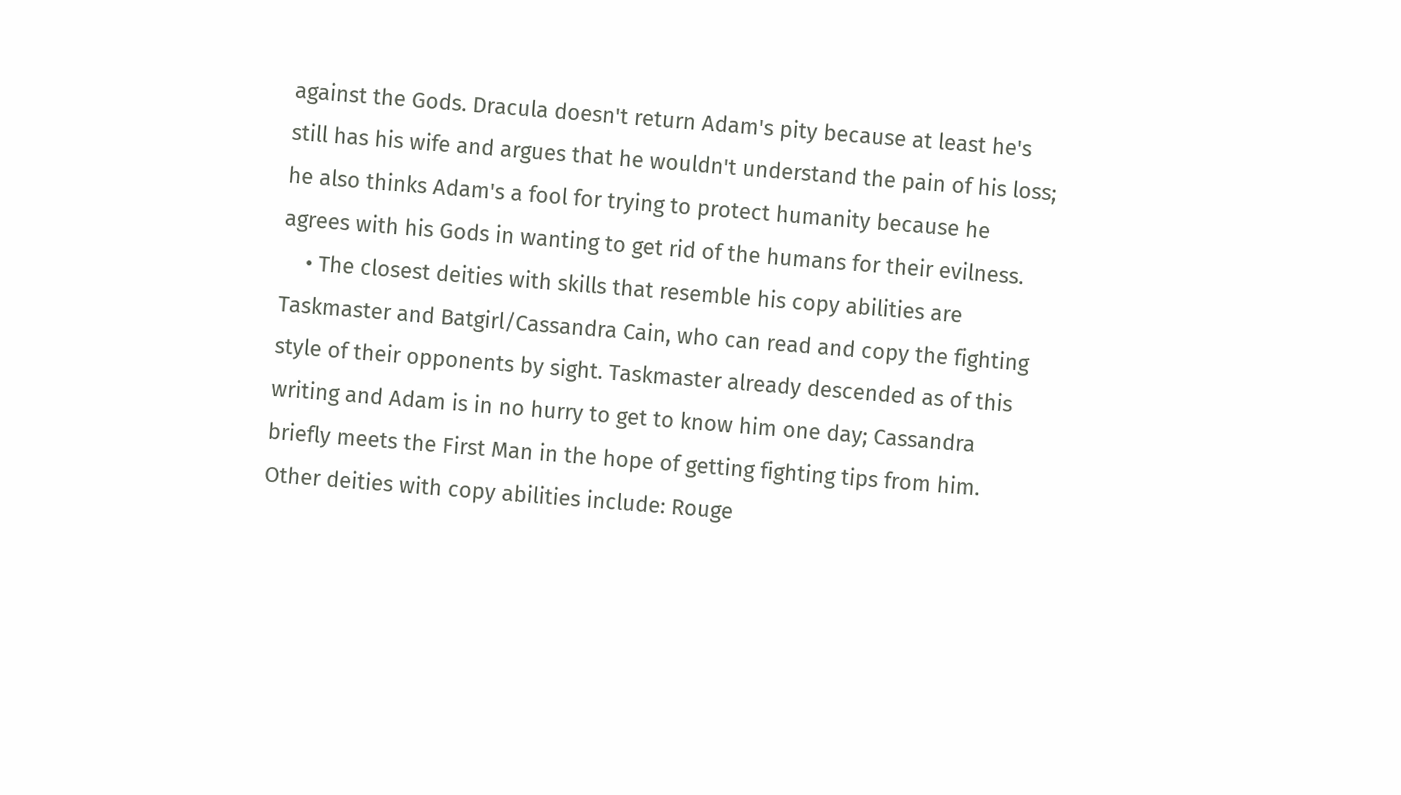against the Gods. Dracula doesn't return Adam's pity because at least he's still has his wife and argues that he wouldn't understand the pain of his loss; he also thinks Adam's a fool for trying to protect humanity because he agrees with his Gods in wanting to get rid of the humans for their evilness.
    • The closest deities with skills that resemble his copy abilities are Taskmaster and Batgirl/Cassandra Cain, who can read and copy the fighting style of their opponents by sight. Taskmaster already descended as of this writing and Adam is in no hurry to get to know him one day; Cassandra briefly meets the First Man in the hope of getting fighting tips from him. Other deities with copy abilities include: Rouge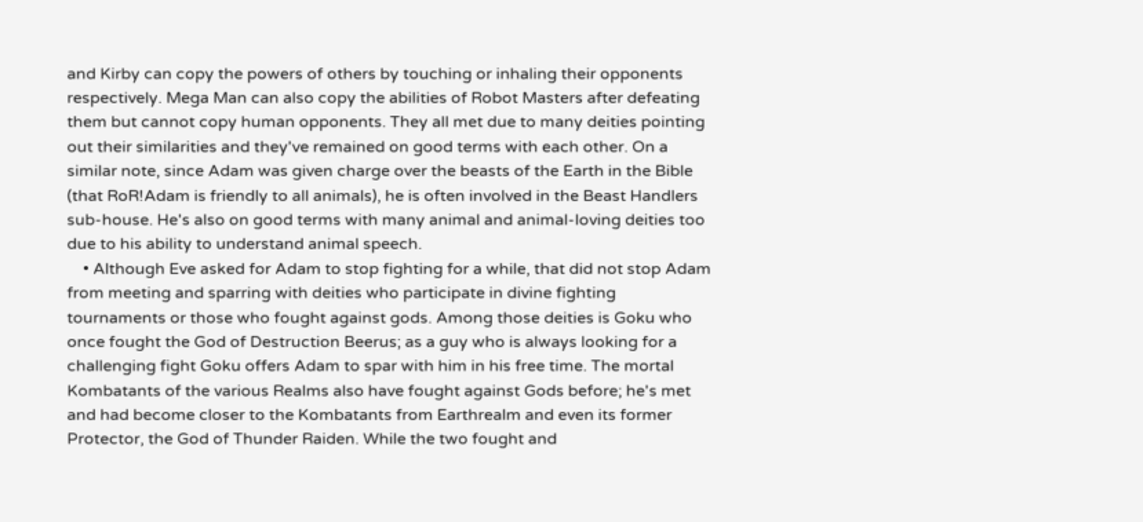and Kirby can copy the powers of others by touching or inhaling their opponents respectively. Mega Man can also copy the abilities of Robot Masters after defeating them but cannot copy human opponents. They all met due to many deities pointing out their similarities and they've remained on good terms with each other. On a similar note, since Adam was given charge over the beasts of the Earth in the Bible (that RoR!Adam is friendly to all animals), he is often involved in the Beast Handlers sub-house. He's also on good terms with many animal and animal-loving deities too due to his ability to understand animal speech.
    • Although Eve asked for Adam to stop fighting for a while, that did not stop Adam from meeting and sparring with deities who participate in divine fighting tournaments or those who fought against gods. Among those deities is Goku who once fought the God of Destruction Beerus; as a guy who is always looking for a challenging fight Goku offers Adam to spar with him in his free time. The mortal Kombatants of the various Realms also have fought against Gods before; he's met and had become closer to the Kombatants from Earthrealm and even its former Protector, the God of Thunder Raiden. While the two fought and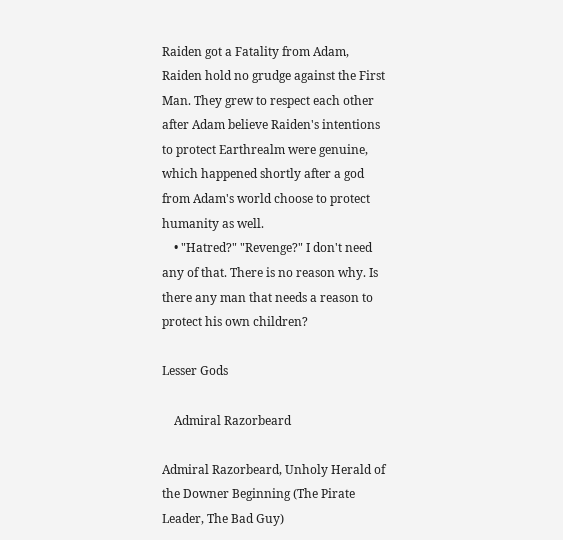Raiden got a Fatality from Adam, Raiden hold no grudge against the First Man. They grew to respect each other after Adam believe Raiden's intentions to protect Earthrealm were genuine, which happened shortly after a god from Adam's world choose to protect humanity as well.
    • "Hatred?" "Revenge?" I don't need any of that. There is no reason why. Is there any man that needs a reason to protect his own children?

Lesser Gods

    Admiral Razorbeard

Admiral Razorbeard, Unholy Herald of the Downer Beginning (The Pirate Leader, The Bad Guy)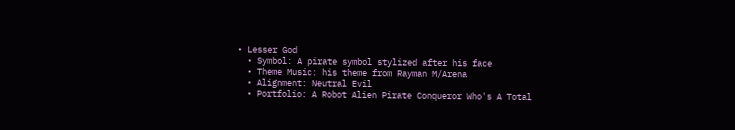• Lesser God
  • Symbol: A pirate symbol stylized after his face
  • Theme Music: his theme from Rayman M/Arena
  • Alignment: Neutral Evil
  • Portfolio: A Robot Alien Pirate Conqueror Who's A Total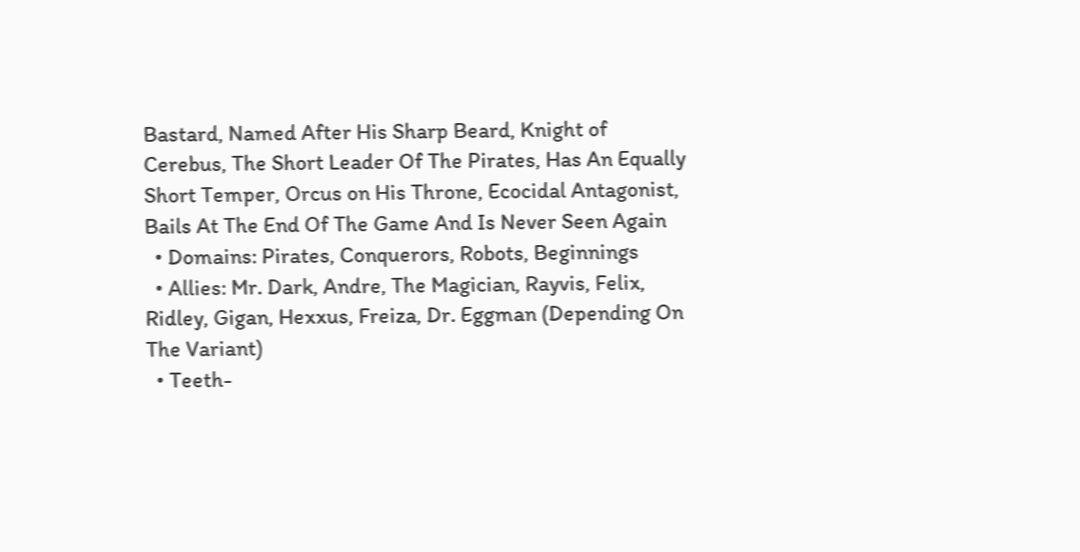Bastard, Named After His Sharp Beard, Knight of Cerebus, The Short Leader Of The Pirates, Has An Equally Short Temper, Orcus on His Throne, Ecocidal Antagonist, Bails At The End Of The Game And Is Never Seen Again
  • Domains: Pirates, Conquerors, Robots, Beginnings
  • Allies: Mr. Dark, Andre, The Magician, Rayvis, Felix, Ridley, Gigan, Hexxus, Freiza, Dr. Eggman (Depending On The Variant)
  • Teeth-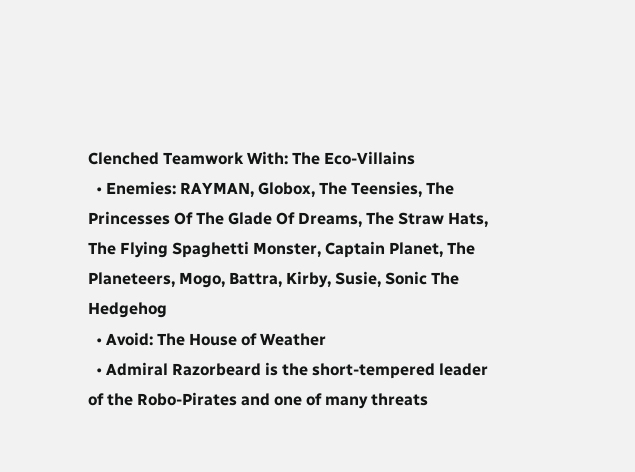Clenched Teamwork With: The Eco-Villains
  • Enemies: RAYMAN, Globox, The Teensies, The Princesses Of The Glade Of Dreams, The Straw Hats, The Flying Spaghetti Monster, Captain Planet, The Planeteers, Mogo, Battra, Kirby, Susie, Sonic The Hedgehog
  • Avoid: The House of Weather
  • Admiral Razorbeard is the short-tempered leader of the Robo-Pirates and one of many threats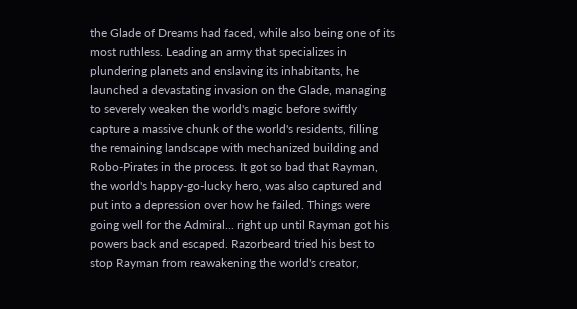the Glade of Dreams had faced, while also being one of its most ruthless. Leading an army that specializes in plundering planets and enslaving its inhabitants, he launched a devastating invasion on the Glade, managing to severely weaken the world's magic before swiftly capture a massive chunk of the world's residents, filling the remaining landscape with mechanized building and Robo-Pirates in the process. It got so bad that Rayman, the world's happy-go-lucky hero, was also captured and put into a depression over how he failed. Things were going well for the Admiral... right up until Rayman got his powers back and escaped. Razorbeard tried his best to stop Rayman from reawakening the world's creator,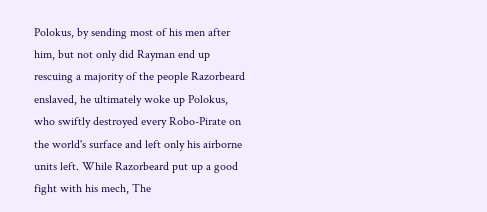Polokus, by sending most of his men after him, but not only did Rayman end up rescuing a majority of the people Razorbeard enslaved, he ultimately woke up Polokus, who swiftly destroyed every Robo-Pirate on the world's surface and left only his airborne units left. While Razorbeard put up a good fight with his mech, The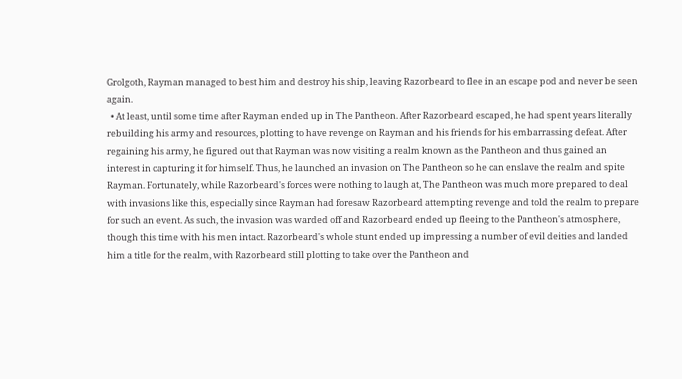Grolgoth, Rayman managed to best him and destroy his ship, leaving Razorbeard to flee in an escape pod and never be seen again.
  • At least, until some time after Rayman ended up in The Pantheon. After Razorbeard escaped, he had spent years literally rebuilding his army and resources, plotting to have revenge on Rayman and his friends for his embarrassing defeat. After regaining his army, he figured out that Rayman was now visiting a realm known as the Pantheon and thus gained an interest in capturing it for himself. Thus, he launched an invasion on The Pantheon so he can enslave the realm and spite Rayman. Fortunately, while Razorbeard's forces were nothing to laugh at, The Pantheon was much more prepared to deal with invasions like this, especially since Rayman had foresaw Razorbeard attempting revenge and told the realm to prepare for such an event. As such, the invasion was warded off and Razorbeard ended up fleeing to the Pantheon's atmosphere, though this time with his men intact. Razorbeard's whole stunt ended up impressing a number of evil deities and landed him a title for the realm, with Razorbeard still plotting to take over the Pantheon and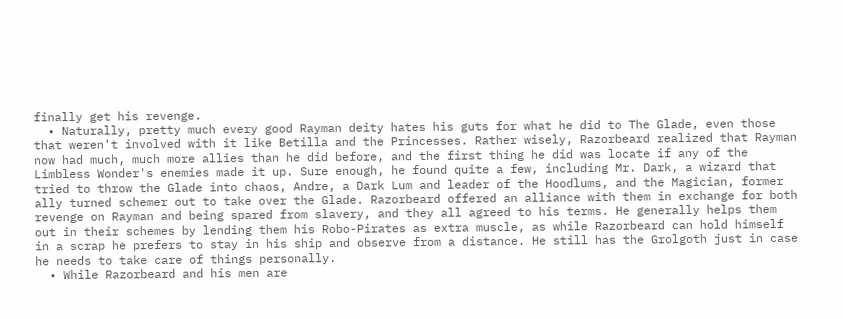finally get his revenge.
  • Naturally, pretty much every good Rayman deity hates his guts for what he did to The Glade, even those that weren't involved with it like Betilla and the Princesses. Rather wisely, Razorbeard realized that Rayman now had much, much more allies than he did before, and the first thing he did was locate if any of the Limbless Wonder's enemies made it up. Sure enough, he found quite a few, including Mr. Dark, a wizard that tried to throw the Glade into chaos, Andre, a Dark Lum and leader of the Hoodlums, and the Magician, former ally turned schemer out to take over the Glade. Razorbeard offered an alliance with them in exchange for both revenge on Rayman and being spared from slavery, and they all agreed to his terms. He generally helps them out in their schemes by lending them his Robo-Pirates as extra muscle, as while Razorbeard can hold himself in a scrap he prefers to stay in his ship and observe from a distance. He still has the Grolgoth just in case he needs to take care of things personally.
  • While Razorbeard and his men are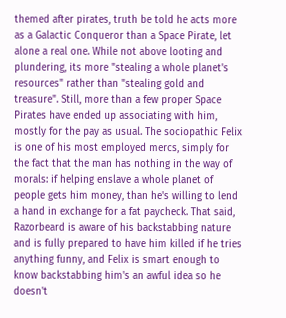themed after pirates, truth be told he acts more as a Galactic Conqueror than a Space Pirate, let alone a real one. While not above looting and plundering, its more "stealing a whole planet's resources" rather than "stealing gold and treasure". Still, more than a few proper Space Pirates have ended up associating with him, mostly for the pay as usual. The sociopathic Felix is one of his most employed mercs, simply for the fact that the man has nothing in the way of morals: if helping enslave a whole planet of people gets him money, than he's willing to lend a hand in exchange for a fat paycheck. That said, Razorbeard is aware of his backstabbing nature and is fully prepared to have him killed if he tries anything funny, and Felix is smart enough to know backstabbing him's an awful idea so he doesn't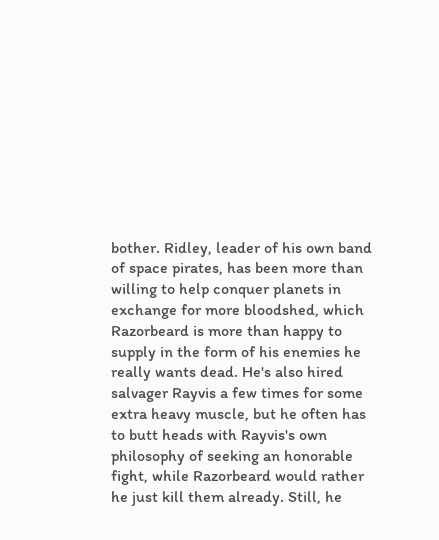bother. Ridley, leader of his own band of space pirates, has been more than willing to help conquer planets in exchange for more bloodshed, which Razorbeard is more than happy to supply in the form of his enemies he really wants dead. He's also hired salvager Rayvis a few times for some extra heavy muscle, but he often has to butt heads with Rayvis's own philosophy of seeking an honorable fight, while Razorbeard would rather he just kill them already. Still, he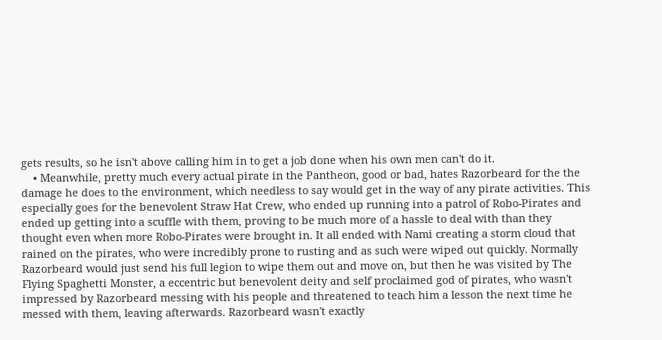gets results, so he isn't above calling him in to get a job done when his own men can't do it.
    • Meanwhile, pretty much every actual pirate in the Pantheon, good or bad, hates Razorbeard for the the damage he does to the environment, which needless to say would get in the way of any pirate activities. This especially goes for the benevolent Straw Hat Crew, who ended up running into a patrol of Robo-Pirates and ended up getting into a scuffle with them, proving to be much more of a hassle to deal with than they thought even when more Robo-Pirates were brought in. It all ended with Nami creating a storm cloud that rained on the pirates, who were incredibly prone to rusting and as such were wiped out quickly. Normally Razorbeard would just send his full legion to wipe them out and move on, but then he was visited by The Flying Spaghetti Monster, a eccentric but benevolent deity and self proclaimed god of pirates, who wasn't impressed by Razorbeard messing with his people and threatened to teach him a lesson the next time he messed with them, leaving afterwards. Razorbeard wasn't exactly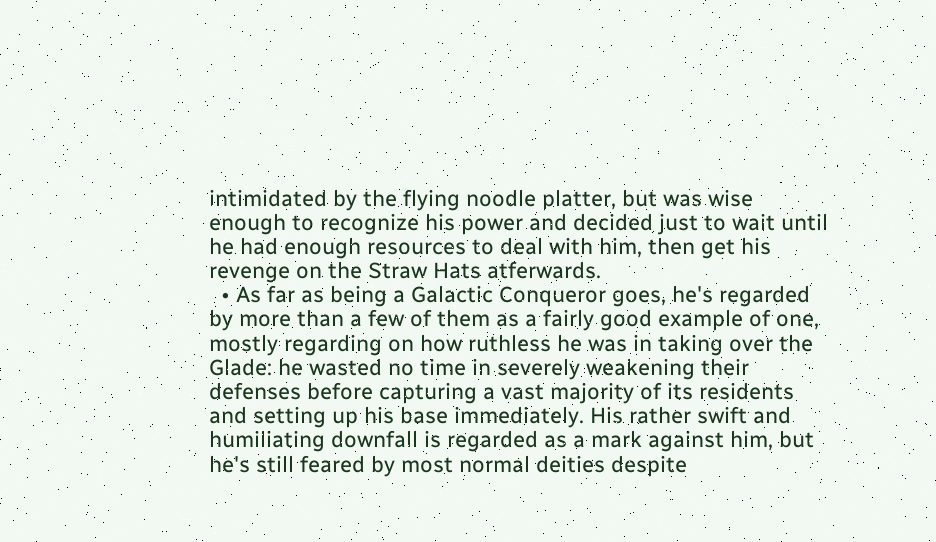intimidated by the flying noodle platter, but was wise enough to recognize his power and decided just to wait until he had enough resources to deal with him, then get his revenge on the Straw Hats atferwards.
  • As far as being a Galactic Conqueror goes, he's regarded by more than a few of them as a fairly good example of one, mostly regarding on how ruthless he was in taking over the Glade: he wasted no time in severely weakening their defenses before capturing a vast majority of its residents and setting up his base immediately. His rather swift and humiliating downfall is regarded as a mark against him, but he's still feared by most normal deities despite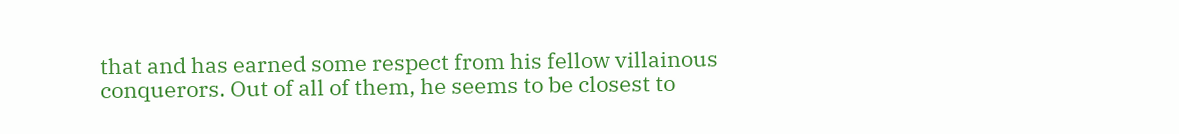that and has earned some respect from his fellow villainous conquerors. Out of all of them, he seems to be closest to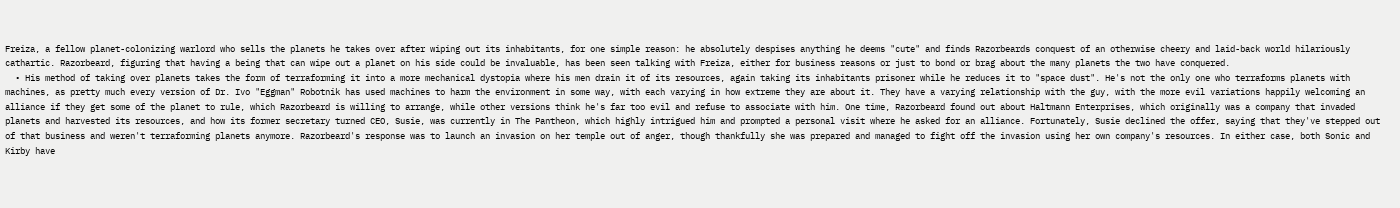Freiza, a fellow planet-colonizing warlord who sells the planets he takes over after wiping out its inhabitants, for one simple reason: he absolutely despises anything he deems "cute" and finds Razorbeards conquest of an otherwise cheery and laid-back world hilariously cathartic. Razorbeard, figuring that having a being that can wipe out a planet on his side could be invaluable, has been seen talking with Freiza, either for business reasons or just to bond or brag about the many planets the two have conquered.
  • His method of taking over planets takes the form of terraforming it into a more mechanical dystopia where his men drain it of its resources, again taking its inhabitants prisoner while he reduces it to "space dust". He's not the only one who terraforms planets with machines, as pretty much every version of Dr. Ivo "Eggman" Robotnik has used machines to harm the environment in some way, with each varying in how extreme they are about it. They have a varying relationship with the guy, with the more evil variations happily welcoming an alliance if they get some of the planet to rule, which Razorbeard is willing to arrange, while other versions think he's far too evil and refuse to associate with him. One time, Razorbeard found out about Haltmann Enterprises, which originally was a company that invaded planets and harvested its resources, and how its former secretary turned CEO, Susie, was currently in The Pantheon, which highly intrigued him and prompted a personal visit where he asked for an alliance. Fortunately, Susie declined the offer, saying that they've stepped out of that business and weren't terraforming planets anymore. Razorbeard's response was to launch an invasion on her temple out of anger, though thankfully she was prepared and managed to fight off the invasion using her own company's resources. In either case, both Sonic and Kirby have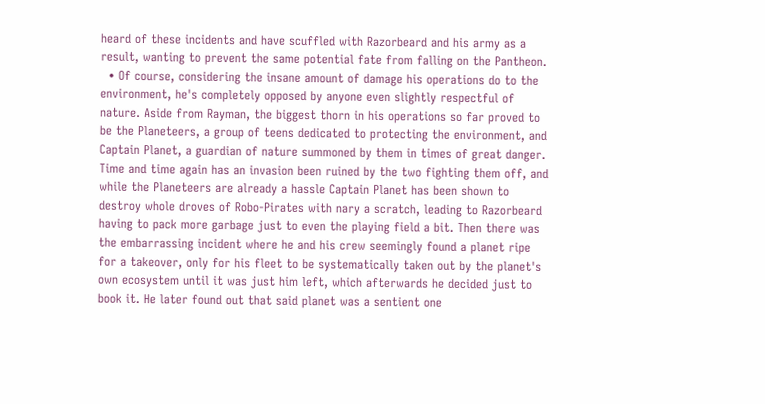heard of these incidents and have scuffled with Razorbeard and his army as a result, wanting to prevent the same potential fate from falling on the Pantheon.
  • Of course, considering the insane amount of damage his operations do to the environment, he's completely opposed by anyone even slightly respectful of nature. Aside from Rayman, the biggest thorn in his operations so far proved to be the Planeteers, a group of teens dedicated to protecting the environment, and Captain Planet, a guardian of nature summoned by them in times of great danger. Time and time again has an invasion been ruined by the two fighting them off, and while the Planeteers are already a hassle Captain Planet has been shown to destroy whole droves of Robo-Pirates with nary a scratch, leading to Razorbeard having to pack more garbage just to even the playing field a bit. Then there was the embarrassing incident where he and his crew seemingly found a planet ripe for a takeover, only for his fleet to be systematically taken out by the planet's own ecosystem until it was just him left, which afterwards he decided just to book it. He later found out that said planet was a sentient one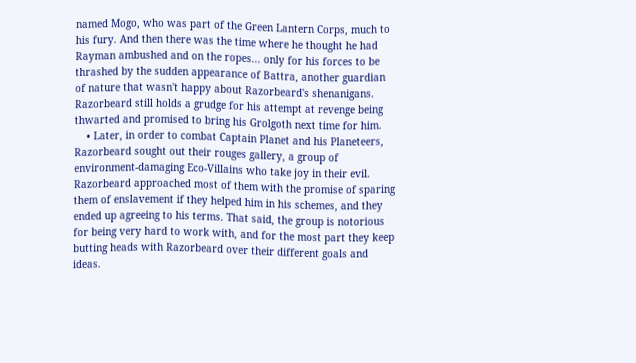named Mogo, who was part of the Green Lantern Corps, much to his fury. And then there was the time where he thought he had Rayman ambushed and on the ropes... only for his forces to be thrashed by the sudden appearance of Battra, another guardian of nature that wasn't happy about Razorbeard's shenanigans. Razorbeard still holds a grudge for his attempt at revenge being thwarted and promised to bring his Grolgoth next time for him.
    • Later, in order to combat Captain Planet and his Planeteers, Razorbeard sought out their rouges gallery, a group of environment-damaging Eco-Villains who take joy in their evil. Razorbeard approached most of them with the promise of sparing them of enslavement if they helped him in his schemes, and they ended up agreeing to his terms. That said, the group is notorious for being very hard to work with, and for the most part they keep butting heads with Razorbeard over their different goals and ideas.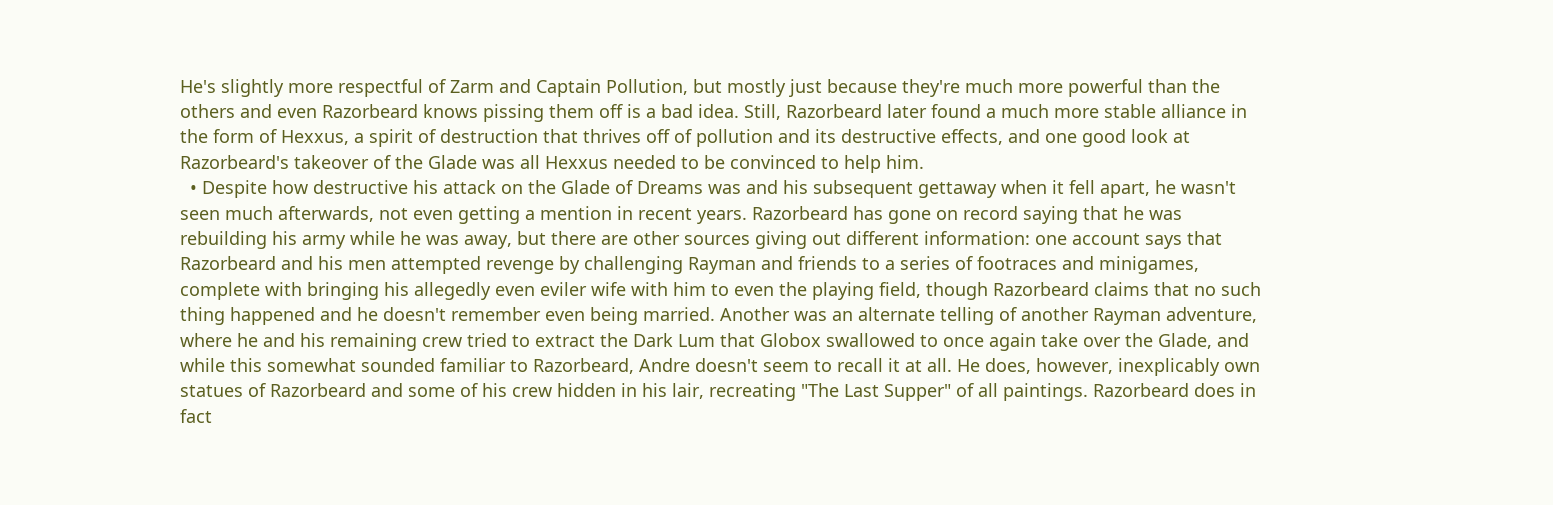He's slightly more respectful of Zarm and Captain Pollution, but mostly just because they're much more powerful than the others and even Razorbeard knows pissing them off is a bad idea. Still, Razorbeard later found a much more stable alliance in the form of Hexxus, a spirit of destruction that thrives off of pollution and its destructive effects, and one good look at Razorbeard's takeover of the Glade was all Hexxus needed to be convinced to help him.
  • Despite how destructive his attack on the Glade of Dreams was and his subsequent gettaway when it fell apart, he wasn't seen much afterwards, not even getting a mention in recent years. Razorbeard has gone on record saying that he was rebuilding his army while he was away, but there are other sources giving out different information: one account says that Razorbeard and his men attempted revenge by challenging Rayman and friends to a series of footraces and minigames, complete with bringing his allegedly even eviler wife with him to even the playing field, though Razorbeard claims that no such thing happened and he doesn't remember even being married. Another was an alternate telling of another Rayman adventure, where he and his remaining crew tried to extract the Dark Lum that Globox swallowed to once again take over the Glade, and while this somewhat sounded familiar to Razorbeard, Andre doesn't seem to recall it at all. He does, however, inexplicably own statues of Razorbeard and some of his crew hidden in his lair, recreating "The Last Supper" of all paintings. Razorbeard does in fact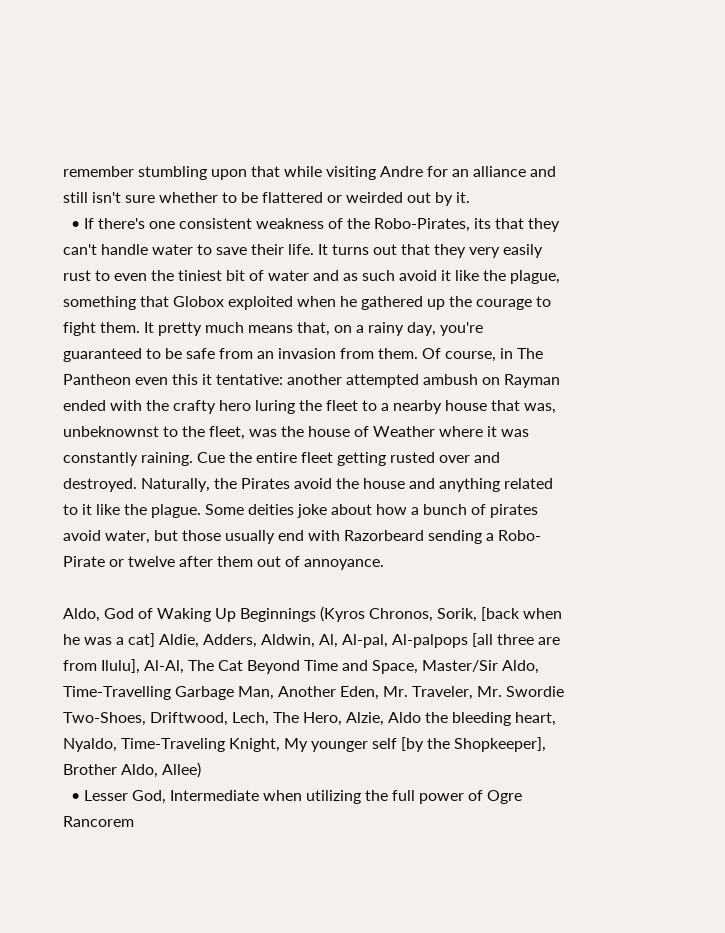remember stumbling upon that while visiting Andre for an alliance and still isn't sure whether to be flattered or weirded out by it.
  • If there's one consistent weakness of the Robo-Pirates, its that they can't handle water to save their life. It turns out that they very easily rust to even the tiniest bit of water and as such avoid it like the plague, something that Globox exploited when he gathered up the courage to fight them. It pretty much means that, on a rainy day, you're guaranteed to be safe from an invasion from them. Of course, in The Pantheon even this it tentative: another attempted ambush on Rayman ended with the crafty hero luring the fleet to a nearby house that was, unbeknownst to the fleet, was the house of Weather where it was constantly raining. Cue the entire fleet getting rusted over and destroyed. Naturally, the Pirates avoid the house and anything related to it like the plague. Some deities joke about how a bunch of pirates avoid water, but those usually end with Razorbeard sending a Robo-Pirate or twelve after them out of annoyance.

Aldo, God of Waking Up Beginnings (Kyros Chronos, Sorik, [back when he was a cat] Aldie, Adders, Aldwin, Al, Al-pal, Al-palpops [all three are from Ilulu], Al-Al, The Cat Beyond Time and Space, Master/Sir Aldo, Time-Travelling Garbage Man, Another Eden, Mr. Traveler, Mr. Swordie Two-Shoes, Driftwood, Lech, The Hero, Alzie, Aldo the bleeding heart, Nyaldo, Time-Traveling Knight, My younger self [by the Shopkeeper], Brother Aldo, Allee)
  • Lesser God, Intermediate when utilizing the full power of Ogre Rancorem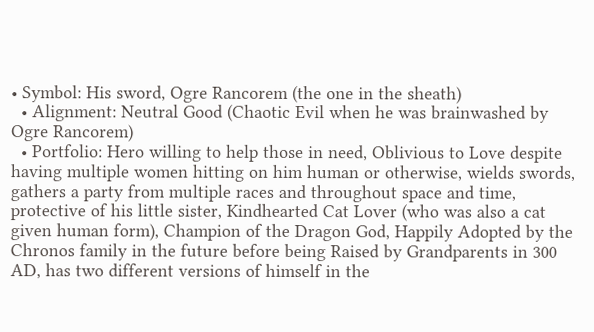• Symbol: His sword, Ogre Rancorem (the one in the sheath)
  • Alignment: Neutral Good (Chaotic Evil when he was brainwashed by Ogre Rancorem)
  • Portfolio: Hero willing to help those in need, Oblivious to Love despite having multiple women hitting on him human or otherwise, wields swords, gathers a party from multiple races and throughout space and time, protective of his little sister, Kindhearted Cat Lover (who was also a cat given human form), Champion of the Dragon God, Happily Adopted by the Chronos family in the future before being Raised by Grandparents in 300 AD, has two different versions of himself in the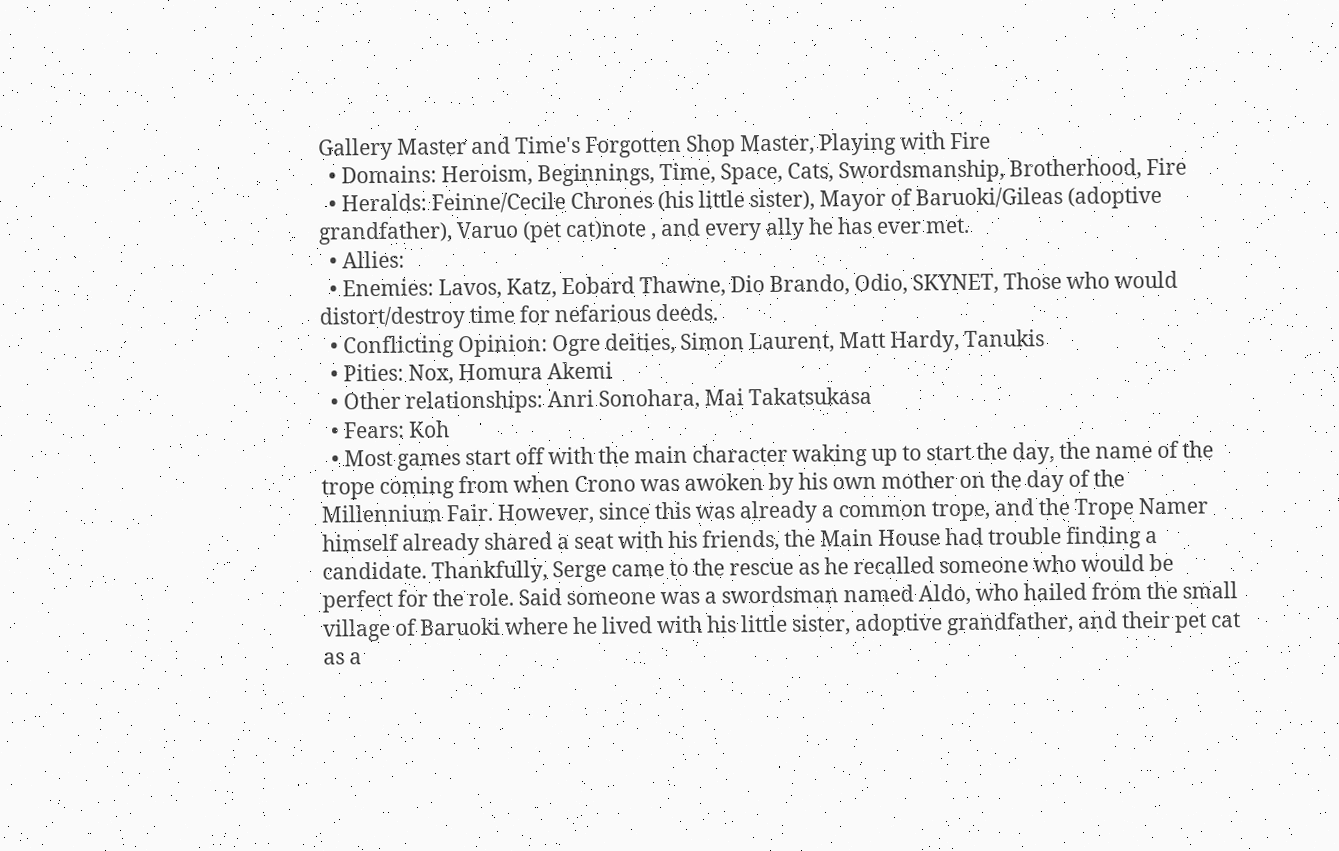Gallery Master and Time's Forgotten Shop Master, Playing with Fire
  • Domains: Heroism, Beginnings, Time, Space, Cats, Swordsmanship, Brotherhood, Fire
  • Heralds: Feinne/Cecile Chrones (his little sister), Mayor of Baruoki/Gileas (adoptive grandfather), Varuo (pet cat)note , and every ally he has ever met.
  • Allies:
  • Enemies: Lavos, Katz, Eobard Thawne, Dio Brando, Odio, SKYNET, Those who would distort/destroy time for nefarious deeds.
  • Conflicting Opinion: Ogre deities, Simon Laurent, Matt Hardy, Tanukis
  • Pities: Nox, Homura Akemi
  • Other relationships: Anri Sonohara, Mai Takatsukasa
  • Fears: Koh
  • Most games start off with the main character waking up to start the day, the name of the trope coming from when Crono was awoken by his own mother on the day of the Millennium Fair. However, since this was already a common trope, and the Trope Namer himself already shared a seat with his friends, the Main House had trouble finding a candidate. Thankfully, Serge came to the rescue as he recalled someone who would be perfect for the role. Said someone was a swordsman named Aldo, who hailed from the small village of Baruoki where he lived with his little sister, adoptive grandfather, and their pet cat as a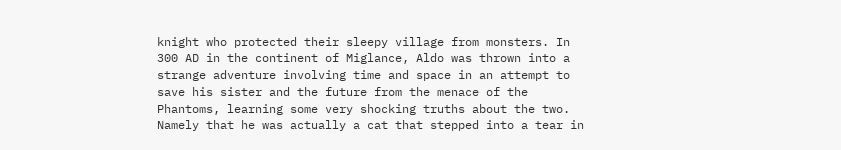knight who protected their sleepy village from monsters. In 300 AD in the continent of Miglance, Aldo was thrown into a strange adventure involving time and space in an attempt to save his sister and the future from the menace of the Phantoms, learning some very shocking truths about the two. Namely that he was actually a cat that stepped into a tear in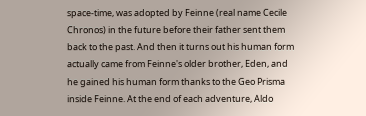space-time, was adopted by Feinne (real name Cecile Chronos) in the future before their father sent them back to the past. And then it turns out his human form actually came from Feinne's older brother, Eden, and he gained his human form thanks to the Geo Prisma inside Feinne. At the end of each adventure, Aldo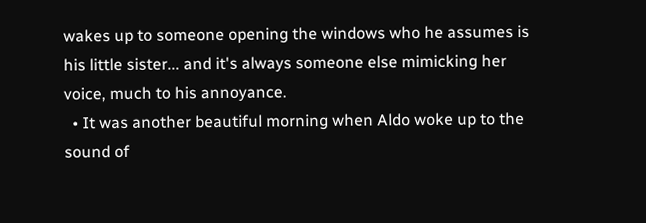wakes up to someone opening the windows who he assumes is his little sister... and it's always someone else mimicking her voice, much to his annoyance.
  • It was another beautiful morning when Aldo woke up to the sound of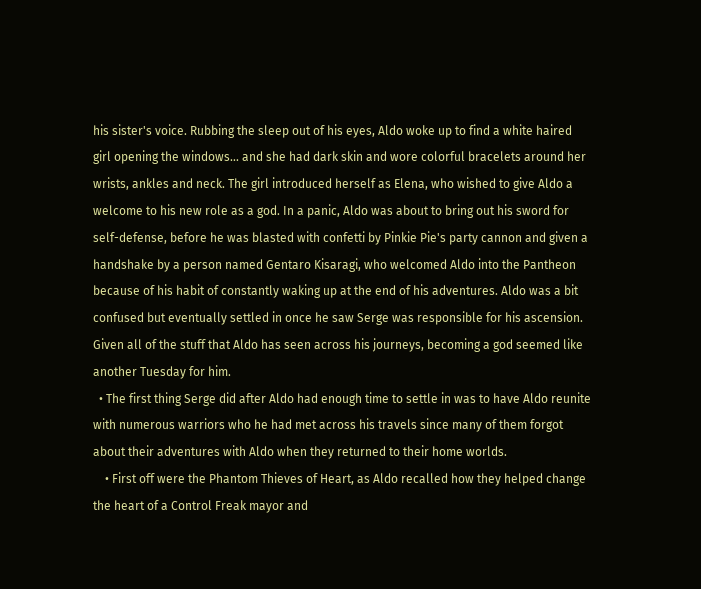his sister's voice. Rubbing the sleep out of his eyes, Aldo woke up to find a white haired girl opening the windows... and she had dark skin and wore colorful bracelets around her wrists, ankles and neck. The girl introduced herself as Elena, who wished to give Aldo a welcome to his new role as a god. In a panic, Aldo was about to bring out his sword for self-defense, before he was blasted with confetti by Pinkie Pie's party cannon and given a handshake by a person named Gentaro Kisaragi, who welcomed Aldo into the Pantheon because of his habit of constantly waking up at the end of his adventures. Aldo was a bit confused but eventually settled in once he saw Serge was responsible for his ascension. Given all of the stuff that Aldo has seen across his journeys, becoming a god seemed like another Tuesday for him.
  • The first thing Serge did after Aldo had enough time to settle in was to have Aldo reunite with numerous warriors who he had met across his travels since many of them forgot about their adventures with Aldo when they returned to their home worlds.
    • First off were the Phantom Thieves of Heart, as Aldo recalled how they helped change the heart of a Control Freak mayor and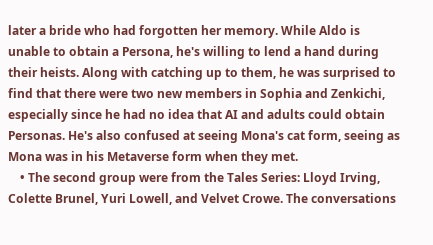later a bride who had forgotten her memory. While Aldo is unable to obtain a Persona, he's willing to lend a hand during their heists. Along with catching up to them, he was surprised to find that there were two new members in Sophia and Zenkichi, especially since he had no idea that AI and adults could obtain Personas. He's also confused at seeing Mona's cat form, seeing as Mona was in his Metaverse form when they met.
    • The second group were from the Tales Series: Lloyd Irving, Colette Brunel, Yuri Lowell, and Velvet Crowe. The conversations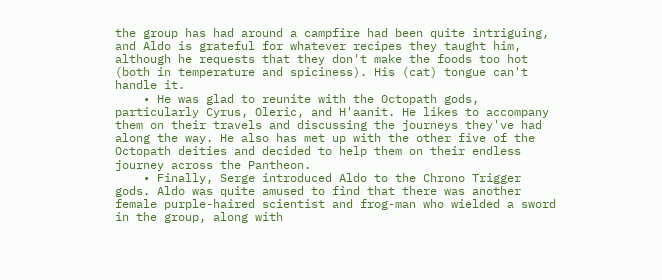the group has had around a campfire had been quite intriguing, and Aldo is grateful for whatever recipes they taught him, although he requests that they don't make the foods too hot (both in temperature and spiciness). His (cat) tongue can't handle it.
    • He was glad to reunite with the Octopath gods, particularly Cyrus, Oleric, and H'aanit. He likes to accompany them on their travels and discussing the journeys they've had along the way. He also has met up with the other five of the Octopath deities and decided to help them on their endless journey across the Pantheon.
    • Finally, Serge introduced Aldo to the Chrono Trigger gods. Aldo was quite amused to find that there was another female purple-haired scientist and frog-man who wielded a sword in the group, along with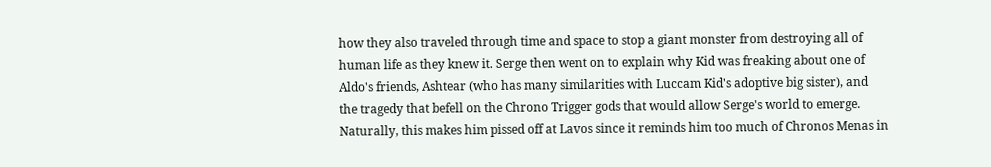how they also traveled through time and space to stop a giant monster from destroying all of human life as they knew it. Serge then went on to explain why Kid was freaking about one of Aldo's friends, Ashtear (who has many similarities with Luccam Kid's adoptive big sister), and the tragedy that befell on the Chrono Trigger gods that would allow Serge's world to emerge. Naturally, this makes him pissed off at Lavos since it reminds him too much of Chronos Menas in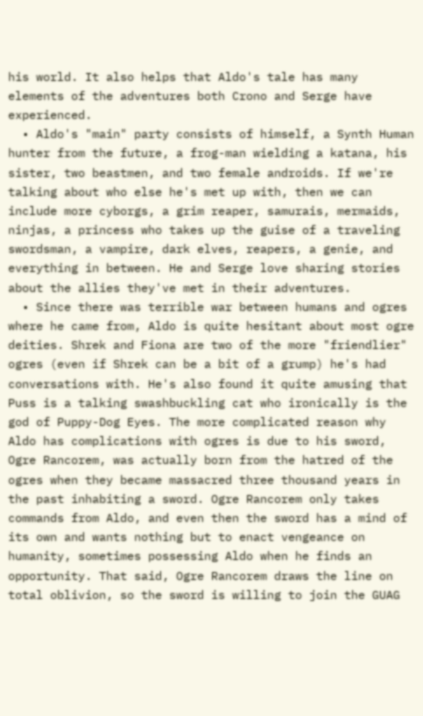his world. It also helps that Aldo's tale has many elements of the adventures both Crono and Serge have experienced.
  • Aldo's "main" party consists of himself, a Synth Human hunter from the future, a frog-man wielding a katana, his sister, two beastmen, and two female androids. If we're talking about who else he's met up with, then we can include more cyborgs, a grim reaper, samurais, mermaids, ninjas, a princess who takes up the guise of a traveling swordsman, a vampire, dark elves, reapers, a genie, and everything in between. He and Serge love sharing stories about the allies they've met in their adventures.
  • Since there was terrible war between humans and ogres where he came from, Aldo is quite hesitant about most ogre deities. Shrek and Fiona are two of the more "friendlier" ogres (even if Shrek can be a bit of a grump) he's had conversations with. He's also found it quite amusing that Puss is a talking swashbuckling cat who ironically is the god of Puppy-Dog Eyes. The more complicated reason why Aldo has complications with ogres is due to his sword, Ogre Rancorem, was actually born from the hatred of the ogres when they became massacred three thousand years in the past inhabiting a sword. Ogre Rancorem only takes commands from Aldo, and even then the sword has a mind of its own and wants nothing but to enact vengeance on humanity, sometimes possessing Aldo when he finds an opportunity. That said, Ogre Rancorem draws the line on total oblivion, so the sword is willing to join the GUAG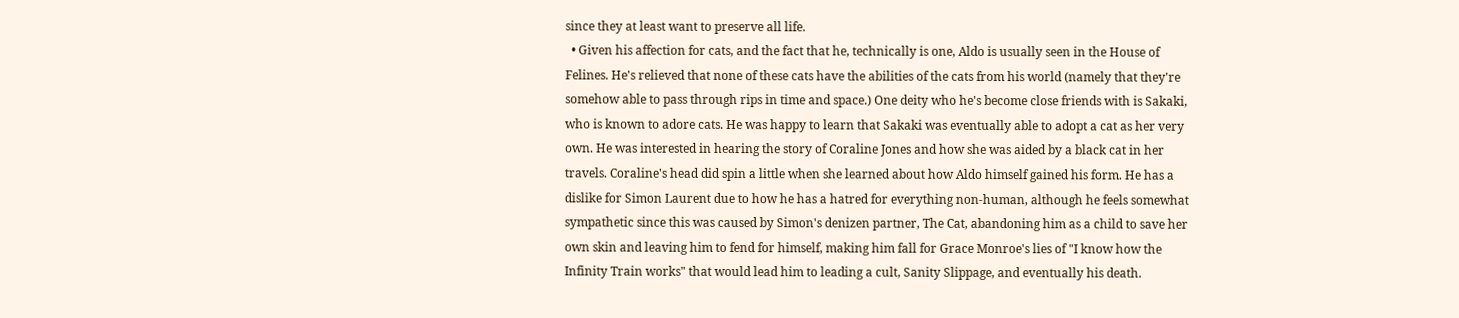since they at least want to preserve all life.
  • Given his affection for cats, and the fact that he, technically is one, Aldo is usually seen in the House of Felines. He's relieved that none of these cats have the abilities of the cats from his world (namely that they're somehow able to pass through rips in time and space.) One deity who he's become close friends with is Sakaki, who is known to adore cats. He was happy to learn that Sakaki was eventually able to adopt a cat as her very own. He was interested in hearing the story of Coraline Jones and how she was aided by a black cat in her travels. Coraline's head did spin a little when she learned about how Aldo himself gained his form. He has a dislike for Simon Laurent due to how he has a hatred for everything non-human, although he feels somewhat sympathetic since this was caused by Simon's denizen partner, The Cat, abandoning him as a child to save her own skin and leaving him to fend for himself, making him fall for Grace Monroe's lies of "I know how the Infinity Train works" that would lead him to leading a cult, Sanity Slippage, and eventually his death.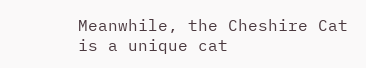Meanwhile, the Cheshire Cat is a unique cat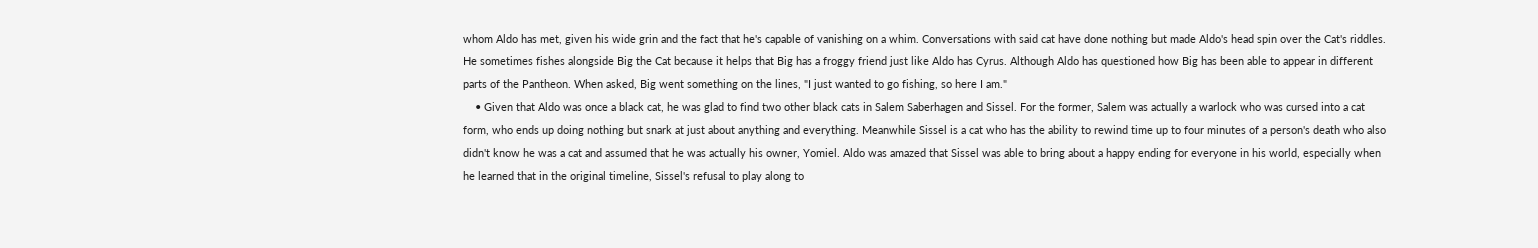whom Aldo has met, given his wide grin and the fact that he's capable of vanishing on a whim. Conversations with said cat have done nothing but made Aldo's head spin over the Cat's riddles. He sometimes fishes alongside Big the Cat because it helps that Big has a froggy friend just like Aldo has Cyrus. Although Aldo has questioned how Big has been able to appear in different parts of the Pantheon. When asked, Big went something on the lines, "I just wanted to go fishing, so here I am."
    • Given that Aldo was once a black cat, he was glad to find two other black cats in Salem Saberhagen and Sissel. For the former, Salem was actually a warlock who was cursed into a cat form, who ends up doing nothing but snark at just about anything and everything. Meanwhile Sissel is a cat who has the ability to rewind time up to four minutes of a person's death who also didn't know he was a cat and assumed that he was actually his owner, Yomiel. Aldo was amazed that Sissel was able to bring about a happy ending for everyone in his world, especially when he learned that in the original timeline, Sissel's refusal to play along to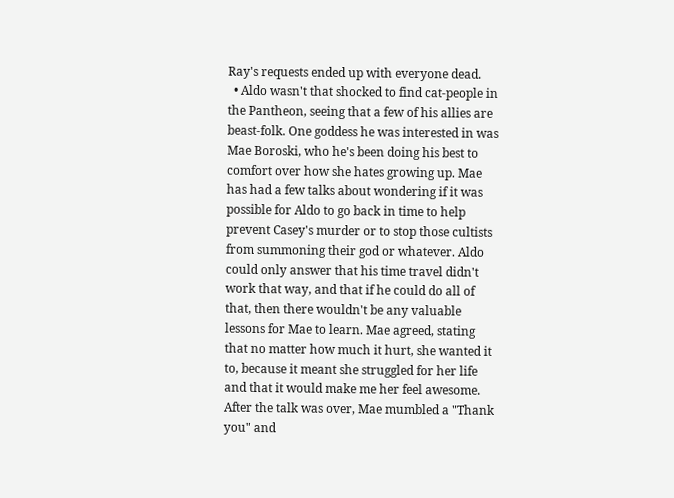Ray's requests ended up with everyone dead.
  • Aldo wasn't that shocked to find cat-people in the Pantheon, seeing that a few of his allies are beast-folk. One goddess he was interested in was Mae Boroski, who he's been doing his best to comfort over how she hates growing up. Mae has had a few talks about wondering if it was possible for Aldo to go back in time to help prevent Casey's murder or to stop those cultists from summoning their god or whatever. Aldo could only answer that his time travel didn't work that way, and that if he could do all of that, then there wouldn't be any valuable lessons for Mae to learn. Mae agreed, stating that no matter how much it hurt, she wanted it to, because it meant she struggled for her life and that it would make me her feel awesome. After the talk was over, Mae mumbled a "Thank you" and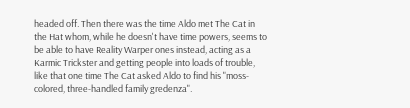headed off. Then there was the time Aldo met The Cat in the Hat whom, while he doesn't have time powers, seems to be able to have Reality Warper ones instead, acting as a Karmic Trickster and getting people into loads of trouble, like that one time The Cat asked Aldo to find his "moss-colored, three-handled family gredenza".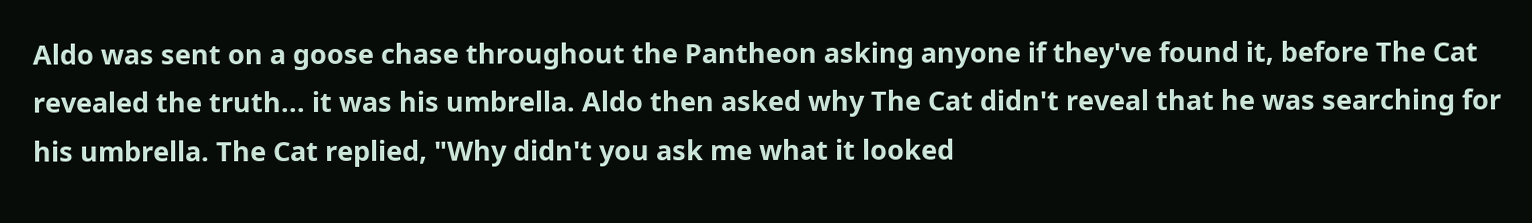Aldo was sent on a goose chase throughout the Pantheon asking anyone if they've found it, before The Cat revealed the truth... it was his umbrella. Aldo then asked why The Cat didn't reveal that he was searching for his umbrella. The Cat replied, "Why didn't you ask me what it looked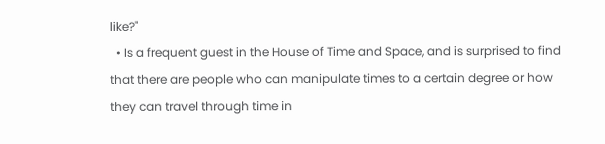like?"
  • Is a frequent guest in the House of Time and Space, and is surprised to find that there are people who can manipulate times to a certain degree or how they can travel through time in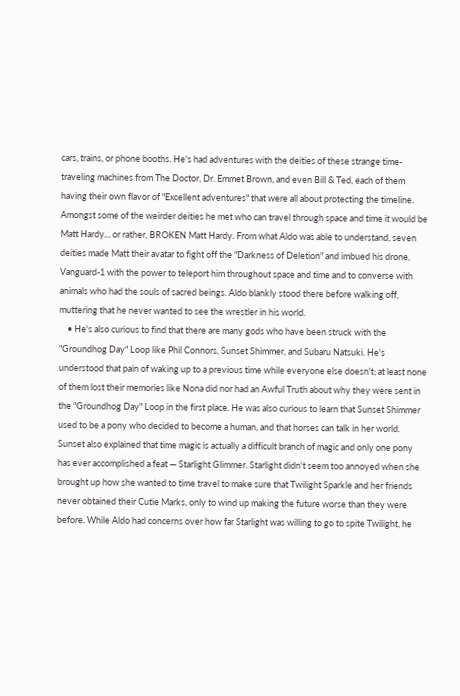cars, trains, or phone booths. He's had adventures with the deities of these strange time-traveling machines from The Doctor, Dr. Emmet Brown, and even Bill & Ted, each of them having their own flavor of "Excellent adventures" that were all about protecting the timeline. Amongst some of the weirder deities he met who can travel through space and time it would be Matt Hardy... or rather, BROKEN Matt Hardy. From what Aldo was able to understand, seven deities made Matt their avatar to fight off the "Darkness of Deletion" and imbued his drone, Vanguard-1 with the power to teleport him throughout space and time and to converse with animals who had the souls of sacred beings. Aldo blankly stood there before walking off, muttering that he never wanted to see the wrestler in his world.
    • He's also curious to find that there are many gods who have been struck with the "Groundhog Day" Loop like Phil Connors, Sunset Shimmer, and Subaru Natsuki. He's understood that pain of waking up to a previous time while everyone else doesn't; at least none of them lost their memories like Nona did nor had an Awful Truth about why they were sent in the "Groundhog Day" Loop in the first place. He was also curious to learn that Sunset Shimmer used to be a pony who decided to become a human, and that horses can talk in her world. Sunset also explained that time magic is actually a difficult branch of magic and only one pony has ever accomplished a feat — Starlight Glimmer. Starlight didn't seem too annoyed when she brought up how she wanted to time travel to make sure that Twilight Sparkle and her friends never obtained their Cutie Marks, only to wind up making the future worse than they were before. While Aldo had concerns over how far Starlight was willing to go to spite Twilight, he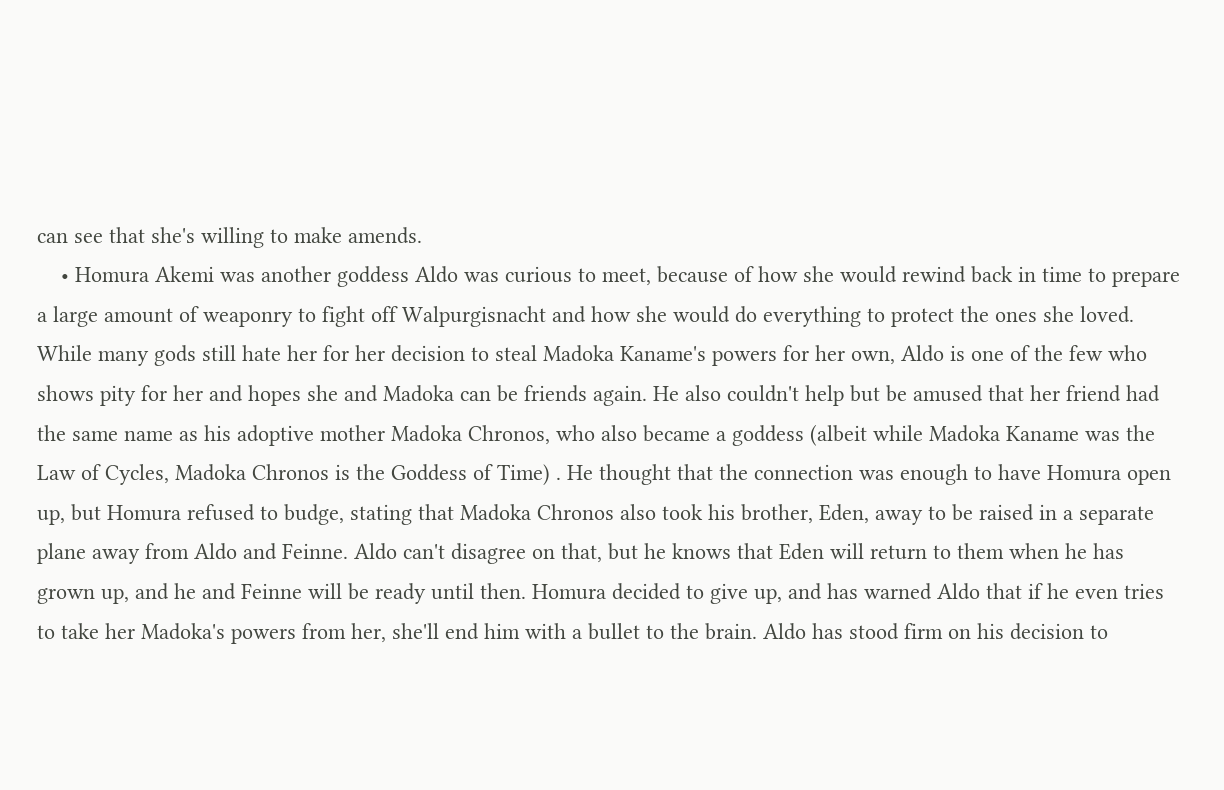can see that she's willing to make amends.
    • Homura Akemi was another goddess Aldo was curious to meet, because of how she would rewind back in time to prepare a large amount of weaponry to fight off Walpurgisnacht and how she would do everything to protect the ones she loved. While many gods still hate her for her decision to steal Madoka Kaname's powers for her own, Aldo is one of the few who shows pity for her and hopes she and Madoka can be friends again. He also couldn't help but be amused that her friend had the same name as his adoptive mother Madoka Chronos, who also became a goddess (albeit while Madoka Kaname was the Law of Cycles, Madoka Chronos is the Goddess of Time) . He thought that the connection was enough to have Homura open up, but Homura refused to budge, stating that Madoka Chronos also took his brother, Eden, away to be raised in a separate plane away from Aldo and Feinne. Aldo can't disagree on that, but he knows that Eden will return to them when he has grown up, and he and Feinne will be ready until then. Homura decided to give up, and has warned Aldo that if he even tries to take her Madoka's powers from her, she'll end him with a bullet to the brain. Aldo has stood firm on his decision to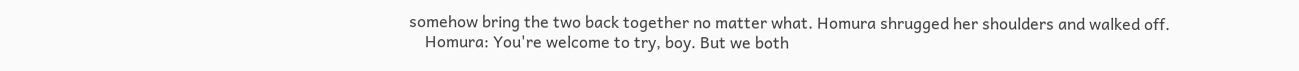somehow bring the two back together no matter what. Homura shrugged her shoulders and walked off.
    Homura: You're welcome to try, boy. But we both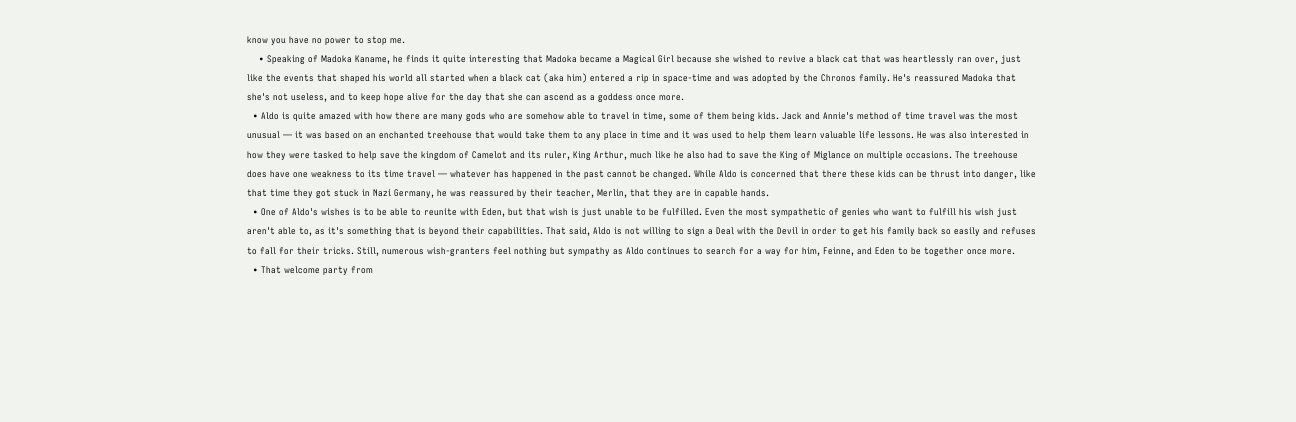know you have no power to stop me.
    • Speaking of Madoka Kaname, he finds it quite interesting that Madoka became a Magical Girl because she wished to revive a black cat that was heartlessly ran over, just like the events that shaped his world all started when a black cat (aka him) entered a rip in space-time and was adopted by the Chronos family. He's reassured Madoka that she's not useless, and to keep hope alive for the day that she can ascend as a goddess once more.
  • Aldo is quite amazed with how there are many gods who are somehow able to travel in time, some of them being kids. Jack and Annie's method of time travel was the most unusual — it was based on an enchanted treehouse that would take them to any place in time and it was used to help them learn valuable life lessons. He was also interested in how they were tasked to help save the kingdom of Camelot and its ruler, King Arthur, much like he also had to save the King of Miglance on multiple occasions. The treehouse does have one weakness to its time travel — whatever has happened in the past cannot be changed. While Aldo is concerned that there these kids can be thrust into danger, like that time they got stuck in Nazi Germany, he was reassured by their teacher, Merlin, that they are in capable hands.
  • One of Aldo's wishes is to be able to reunite with Eden, but that wish is just unable to be fulfilled. Even the most sympathetic of genies who want to fulfill his wish just aren't able to, as it's something that is beyond their capabilities. That said, Aldo is not willing to sign a Deal with the Devil in order to get his family back so easily and refuses to fall for their tricks. Still, numerous wish-granters feel nothing but sympathy as Aldo continues to search for a way for him, Feinne, and Eden to be together once more.
  • That welcome party from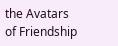the Avatars of Friendship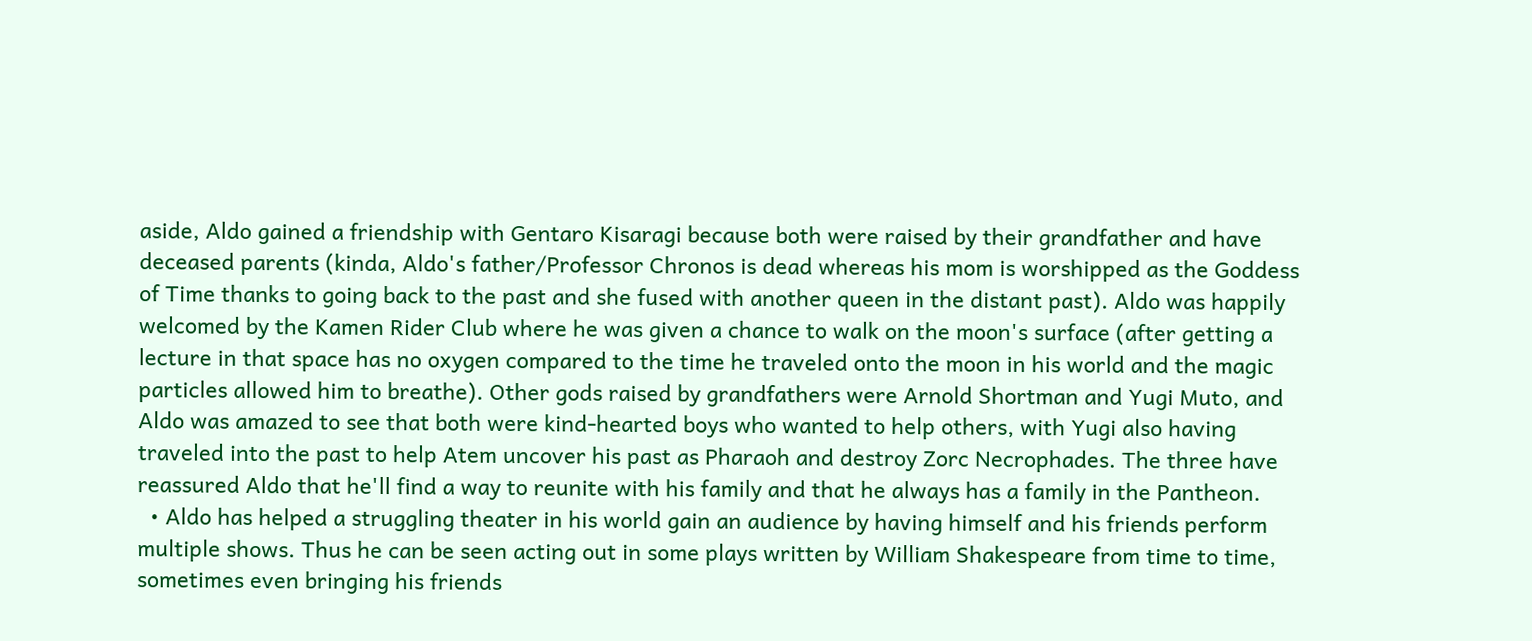aside, Aldo gained a friendship with Gentaro Kisaragi because both were raised by their grandfather and have deceased parents (kinda, Aldo's father/Professor Chronos is dead whereas his mom is worshipped as the Goddess of Time thanks to going back to the past and she fused with another queen in the distant past). Aldo was happily welcomed by the Kamen Rider Club where he was given a chance to walk on the moon's surface (after getting a lecture in that space has no oxygen compared to the time he traveled onto the moon in his world and the magic particles allowed him to breathe). Other gods raised by grandfathers were Arnold Shortman and Yugi Muto, and Aldo was amazed to see that both were kind-hearted boys who wanted to help others, with Yugi also having traveled into the past to help Atem uncover his past as Pharaoh and destroy Zorc Necrophades. The three have reassured Aldo that he'll find a way to reunite with his family and that he always has a family in the Pantheon.
  • Aldo has helped a struggling theater in his world gain an audience by having himself and his friends perform multiple shows. Thus he can be seen acting out in some plays written by William Shakespeare from time to time, sometimes even bringing his friends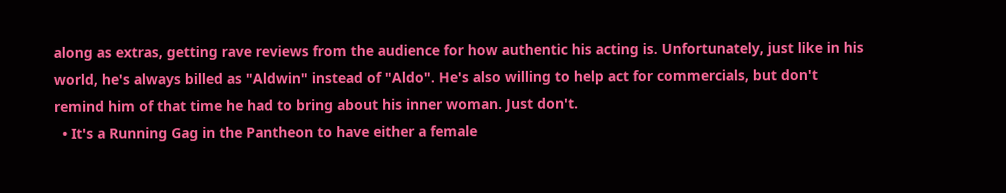along as extras, getting rave reviews from the audience for how authentic his acting is. Unfortunately, just like in his world, he's always billed as "Aldwin" instead of "Aldo". He's also willing to help act for commercials, but don't remind him of that time he had to bring about his inner woman. Just don't.
  • It's a Running Gag in the Pantheon to have either a female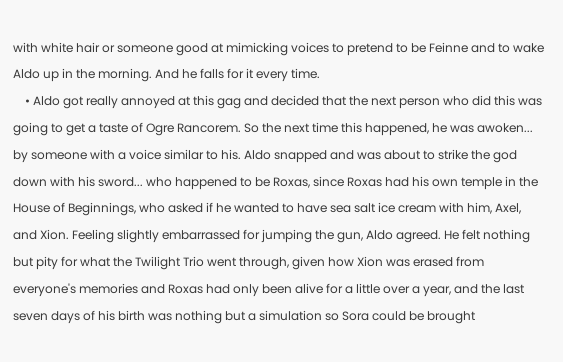with white hair or someone good at mimicking voices to pretend to be Feinne and to wake Aldo up in the morning. And he falls for it every time.
    • Aldo got really annoyed at this gag and decided that the next person who did this was going to get a taste of Ogre Rancorem. So the next time this happened, he was awoken... by someone with a voice similar to his. Aldo snapped and was about to strike the god down with his sword... who happened to be Roxas, since Roxas had his own temple in the House of Beginnings, who asked if he wanted to have sea salt ice cream with him, Axel, and Xion. Feeling slightly embarrassed for jumping the gun, Aldo agreed. He felt nothing but pity for what the Twilight Trio went through, given how Xion was erased from everyone's memories and Roxas had only been alive for a little over a year, and the last seven days of his birth was nothing but a simulation so Sora could be brought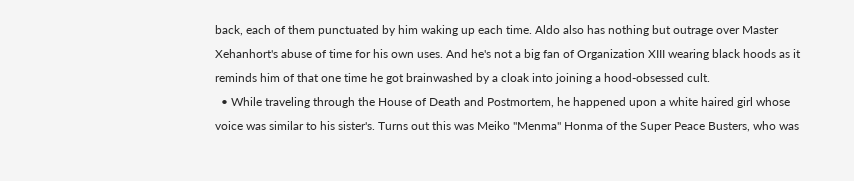back, each of them punctuated by him waking up each time. Aldo also has nothing but outrage over Master Xehanhort's abuse of time for his own uses. And he's not a big fan of Organization XIII wearing black hoods as it reminds him of that one time he got brainwashed by a cloak into joining a hood-obsessed cult.
  • While traveling through the House of Death and Postmortem, he happened upon a white haired girl whose voice was similar to his sister's. Turns out this was Meiko "Menma" Honma of the Super Peace Busters, who was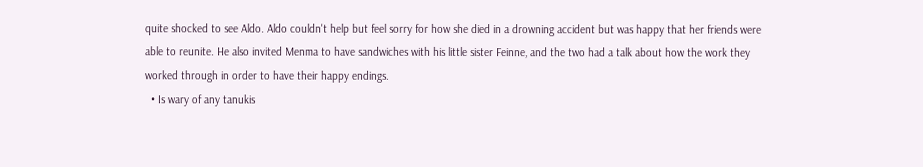quite shocked to see Aldo. Aldo couldn't help but feel sorry for how she died in a drowning accident but was happy that her friends were able to reunite. He also invited Menma to have sandwiches with his little sister Feinne, and the two had a talk about how the work they worked through in order to have their happy endings.
  • Is wary of any tanukis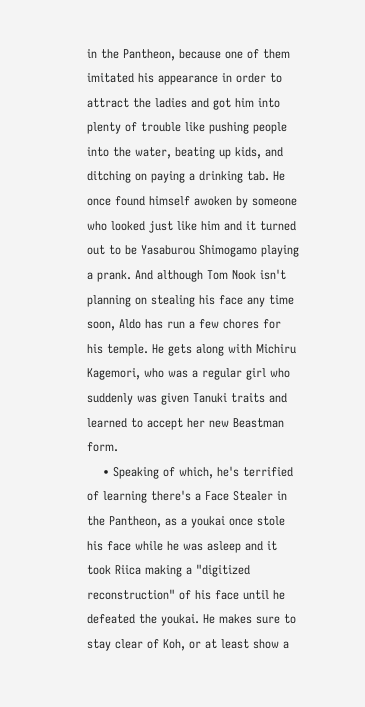in the Pantheon, because one of them imitated his appearance in order to attract the ladies and got him into plenty of trouble like pushing people into the water, beating up kids, and ditching on paying a drinking tab. He once found himself awoken by someone who looked just like him and it turned out to be Yasaburou Shimogamo playing a prank. And although Tom Nook isn't planning on stealing his face any time soon, Aldo has run a few chores for his temple. He gets along with Michiru Kagemori, who was a regular girl who suddenly was given Tanuki traits and learned to accept her new Beastman form.
    • Speaking of which, he's terrified of learning there's a Face Stealer in the Pantheon, as a youkai once stole his face while he was asleep and it took Riica making a "digitized reconstruction" of his face until he defeated the youkai. He makes sure to stay clear of Koh, or at least show a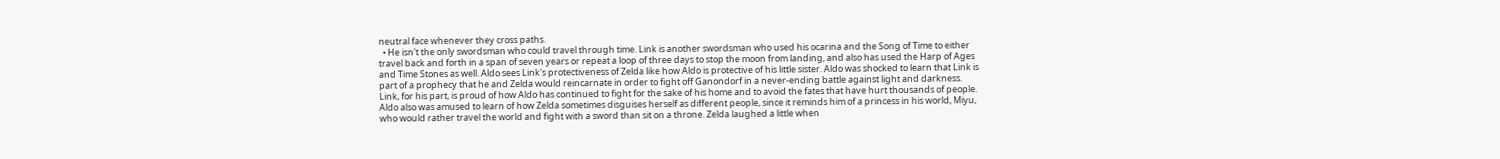neutral face whenever they cross paths.
  • He isn't the only swordsman who could travel through time. Link is another swordsman who used his ocarina and the Song of Time to either travel back and forth in a span of seven years or repeat a loop of three days to stop the moon from landing, and also has used the Harp of Ages and Time Stones as well. Aldo sees Link's protectiveness of Zelda like how Aldo is protective of his little sister. Aldo was shocked to learn that Link is part of a prophecy that he and Zelda would reincarnate in order to fight off Ganondorf in a never-ending battle against light and darkness. Link, for his part, is proud of how Aldo has continued to fight for the sake of his home and to avoid the fates that have hurt thousands of people. Aldo also was amused to learn of how Zelda sometimes disguises herself as different people, since it reminds him of a princess in his world, Miyu, who would rather travel the world and fight with a sword than sit on a throne. Zelda laughed a little when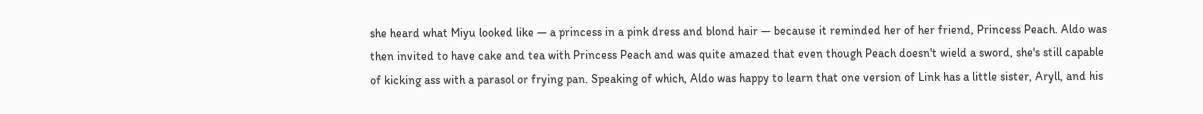she heard what Miyu looked like — a princess in a pink dress and blond hair — because it reminded her of her friend, Princess Peach. Aldo was then invited to have cake and tea with Princess Peach and was quite amazed that even though Peach doesn't wield a sword, she's still capable of kicking ass with a parasol or frying pan. Speaking of which, Aldo was happy to learn that one version of Link has a little sister, Aryll, and his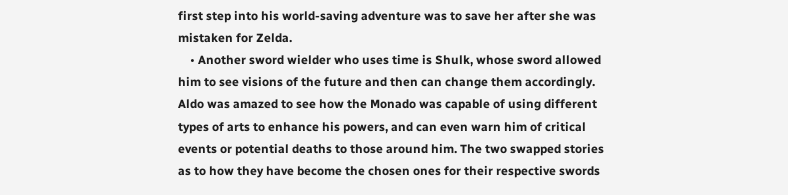first step into his world-saving adventure was to save her after she was mistaken for Zelda.
    • Another sword wielder who uses time is Shulk, whose sword allowed him to see visions of the future and then can change them accordingly. Aldo was amazed to see how the Monado was capable of using different types of arts to enhance his powers, and can even warn him of critical events or potential deaths to those around him. The two swapped stories as to how they have become the chosen ones for their respective swords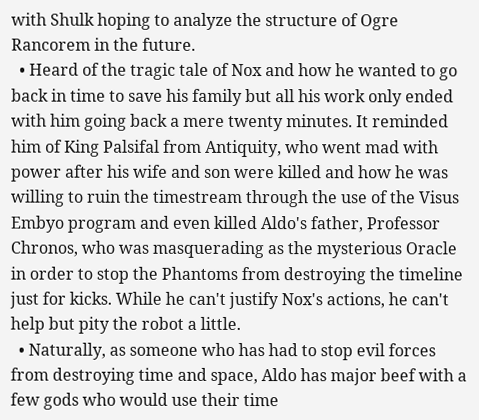with Shulk hoping to analyze the structure of Ogre Rancorem in the future.
  • Heard of the tragic tale of Nox and how he wanted to go back in time to save his family but all his work only ended with him going back a mere twenty minutes. It reminded him of King Palsifal from Antiquity, who went mad with power after his wife and son were killed and how he was willing to ruin the timestream through the use of the Visus Embyo program and even killed Aldo's father, Professor Chronos, who was masquerading as the mysterious Oracle in order to stop the Phantoms from destroying the timeline just for kicks. While he can't justify Nox's actions, he can't help but pity the robot a little.
  • Naturally, as someone who has had to stop evil forces from destroying time and space, Aldo has major beef with a few gods who would use their time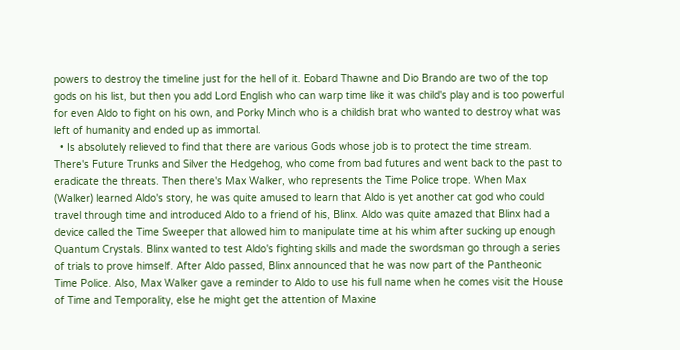powers to destroy the timeline just for the hell of it. Eobard Thawne and Dio Brando are two of the top gods on his list, but then you add Lord English who can warp time like it was child's play and is too powerful for even Aldo to fight on his own, and Porky Minch who is a childish brat who wanted to destroy what was left of humanity and ended up as immortal.
  • Is absolutely relieved to find that there are various Gods whose job is to protect the time stream. There's Future Trunks and Silver the Hedgehog, who come from bad futures and went back to the past to eradicate the threats. Then there's Max Walker, who represents the Time Police trope. When Max (Walker) learned Aldo's story, he was quite amused to learn that Aldo is yet another cat god who could travel through time and introduced Aldo to a friend of his, Blinx. Aldo was quite amazed that Blinx had a device called the Time Sweeper that allowed him to manipulate time at his whim after sucking up enough Quantum Crystals. Blinx wanted to test Aldo's fighting skills and made the swordsman go through a series of trials to prove himself. After Aldo passed, Blinx announced that he was now part of the Pantheonic Time Police. Also, Max Walker gave a reminder to Aldo to use his full name when he comes visit the House of Time and Temporality, else he might get the attention of Maxine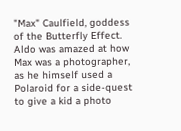"Max" Caulfield, goddess of the Butterfly Effect. Aldo was amazed at how Max was a photographer, as he himself used a Polaroid for a side-quest to give a kid a photo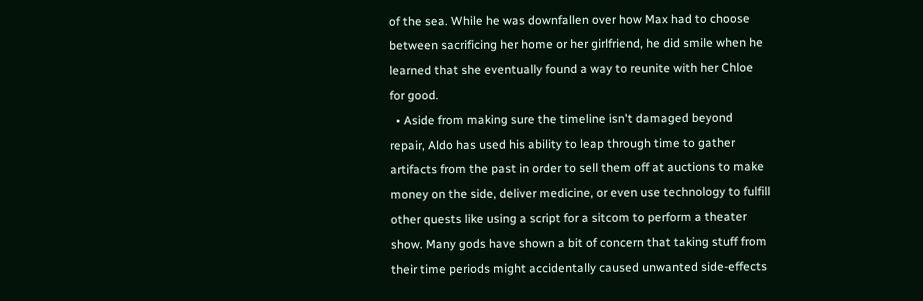of the sea. While he was downfallen over how Max had to choose between sacrificing her home or her girlfriend, he did smile when he learned that she eventually found a way to reunite with her Chloe for good.
  • Aside from making sure the timeline isn't damaged beyond repair, Aldo has used his ability to leap through time to gather artifacts from the past in order to sell them off at auctions to make money on the side, deliver medicine, or even use technology to fulfill other quests like using a script for a sitcom to perform a theater show. Many gods have shown a bit of concern that taking stuff from their time periods might accidentally caused unwanted side-effects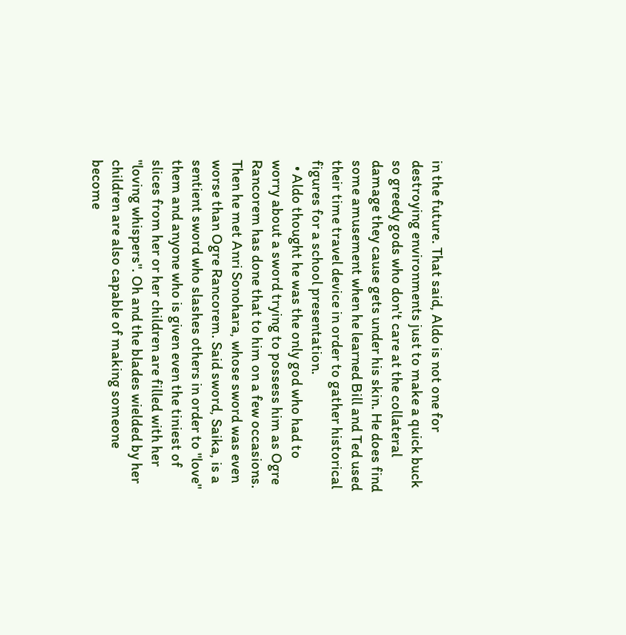in the future. That said, Aldo is not one for destroying environments just to make a quick buck so greedy gods who don't care at the collateral damage they cause gets under his skin. He does find some amusement when he learned Bill and Ted used their time travel device in order to gather historical figures for a school presentation.
  • Aldo thought he was the only god who had to worry about a sword trying to possess him as Ogre Rancorem has done that to him on a few occasions. Then he met Anri Sonohara, whose sword was even worse than Ogre Rancorem. Said sword, Saika, is a sentient sword who slashes others in order to "love" them and anyone who is given even the tiniest of slices from her or her children are filled with her "loving whispers". Oh and the blades wielded by her children are also capable of making someone become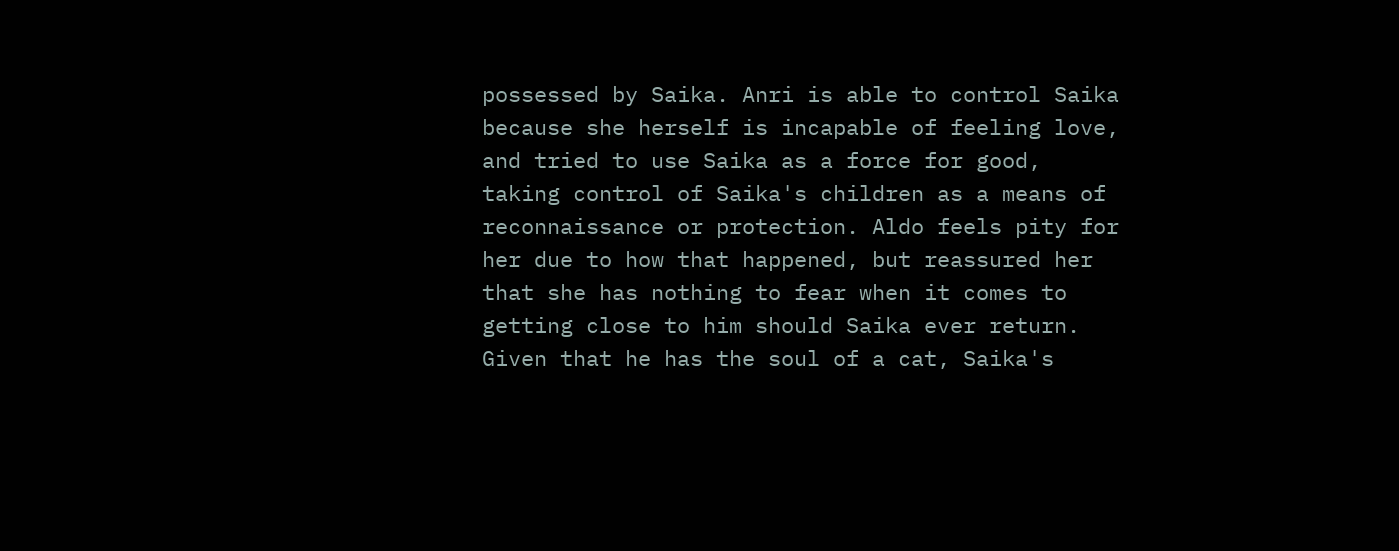possessed by Saika. Anri is able to control Saika because she herself is incapable of feeling love, and tried to use Saika as a force for good, taking control of Saika's children as a means of reconnaissance or protection. Aldo feels pity for her due to how that happened, but reassured her that she has nothing to fear when it comes to getting close to him should Saika ever return. Given that he has the soul of a cat, Saika's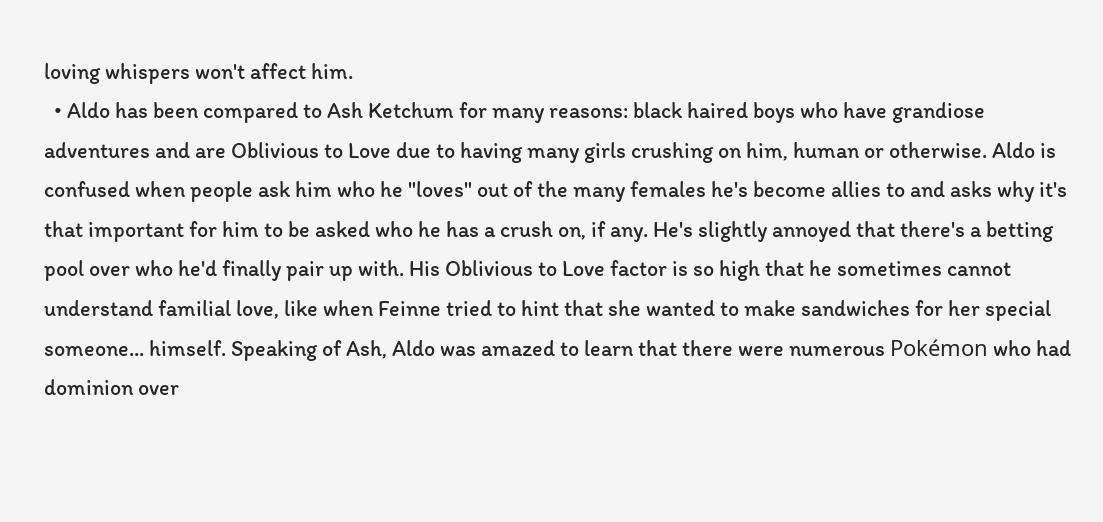loving whispers won't affect him.
  • Aldo has been compared to Ash Ketchum for many reasons: black haired boys who have grandiose adventures and are Oblivious to Love due to having many girls crushing on him, human or otherwise. Aldo is confused when people ask him who he "loves" out of the many females he's become allies to and asks why it's that important for him to be asked who he has a crush on, if any. He's slightly annoyed that there's a betting pool over who he'd finally pair up with. His Oblivious to Love factor is so high that he sometimes cannot understand familial love, like when Feinne tried to hint that she wanted to make sandwiches for her special someone... himself. Speaking of Ash, Aldo was amazed to learn that there were numerous Pokémon who had dominion over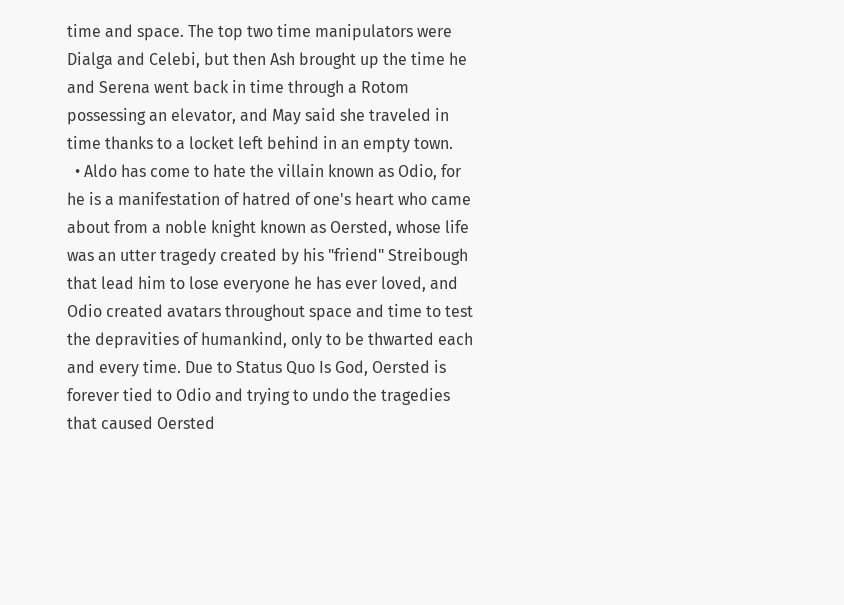time and space. The top two time manipulators were Dialga and Celebi, but then Ash brought up the time he and Serena went back in time through a Rotom possessing an elevator, and May said she traveled in time thanks to a locket left behind in an empty town.
  • Aldo has come to hate the villain known as Odio, for he is a manifestation of hatred of one's heart who came about from a noble knight known as Oersted, whose life was an utter tragedy created by his "friend" Streibough that lead him to lose everyone he has ever loved, and Odio created avatars throughout space and time to test the depravities of humankind, only to be thwarted each and every time. Due to Status Quo Is God, Oersted is forever tied to Odio and trying to undo the tragedies that caused Oersted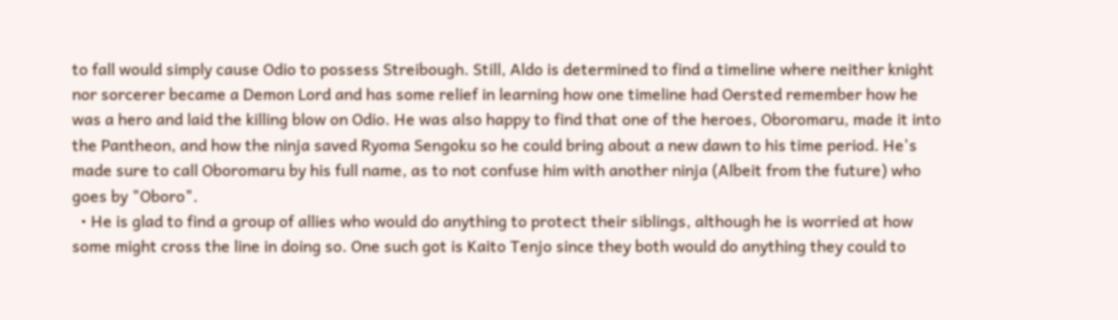to fall would simply cause Odio to possess Streibough. Still, Aldo is determined to find a timeline where neither knight nor sorcerer became a Demon Lord and has some relief in learning how one timeline had Oersted remember how he was a hero and laid the killing blow on Odio. He was also happy to find that one of the heroes, Oboromaru, made it into the Pantheon, and how the ninja saved Ryoma Sengoku so he could bring about a new dawn to his time period. He's made sure to call Oboromaru by his full name, as to not confuse him with another ninja (Albeit from the future) who goes by "Oboro".
  • He is glad to find a group of allies who would do anything to protect their siblings, although he is worried at how some might cross the line in doing so. One such got is Kaito Tenjo since they both would do anything they could to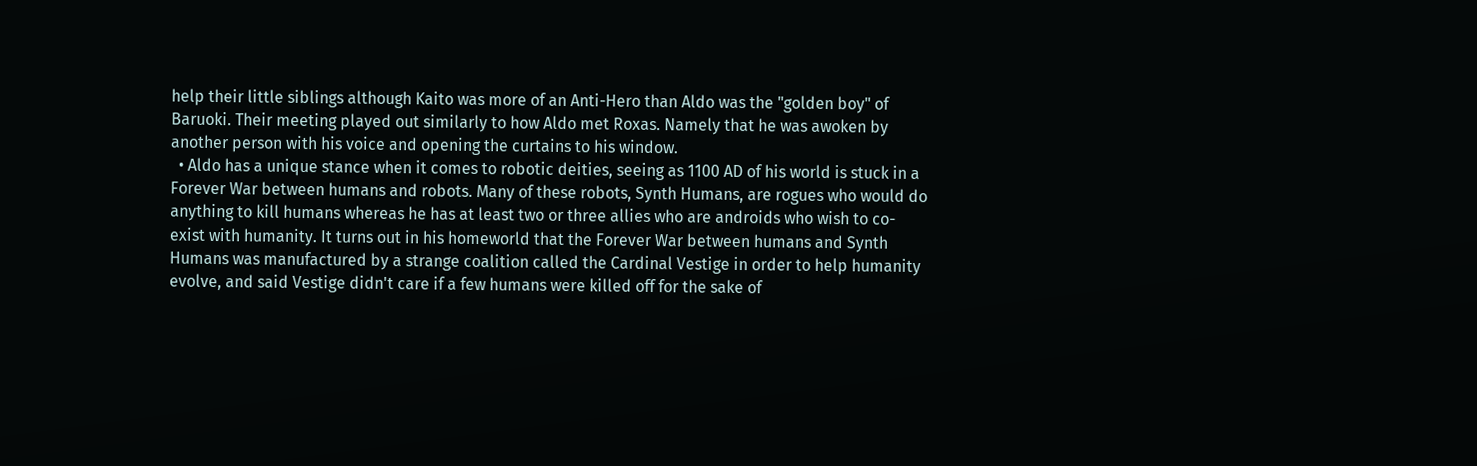help their little siblings although Kaito was more of an Anti-Hero than Aldo was the "golden boy" of Baruoki. Their meeting played out similarly to how Aldo met Roxas. Namely that he was awoken by another person with his voice and opening the curtains to his window.
  • Aldo has a unique stance when it comes to robotic deities, seeing as 1100 AD of his world is stuck in a Forever War between humans and robots. Many of these robots, Synth Humans, are rogues who would do anything to kill humans whereas he has at least two or three allies who are androids who wish to co-exist with humanity. It turns out in his homeworld that the Forever War between humans and Synth Humans was manufactured by a strange coalition called the Cardinal Vestige in order to help humanity evolve, and said Vestige didn't care if a few humans were killed off for the sake of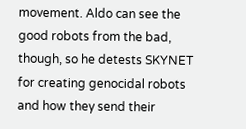movement. Aldo can see the good robots from the bad, though, so he detests SKYNET for creating genocidal robots and how they send their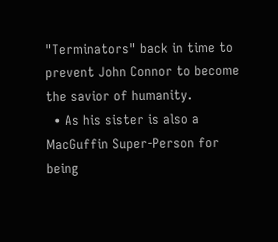"Terminators" back in time to prevent John Connor to become the savior of humanity.
  • As his sister is also a MacGuffin Super-Person for being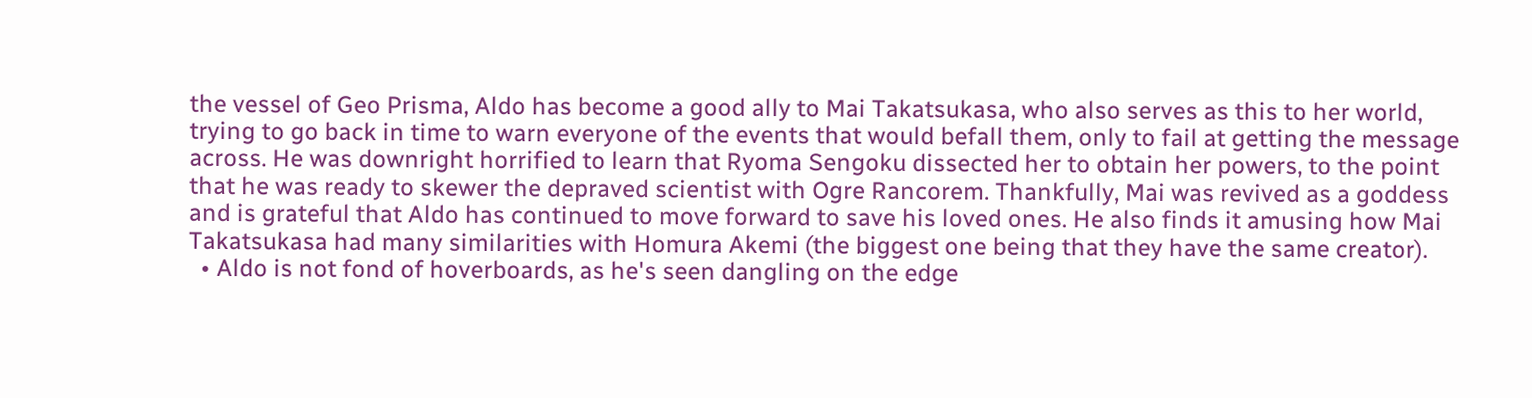the vessel of Geo Prisma, Aldo has become a good ally to Mai Takatsukasa, who also serves as this to her world, trying to go back in time to warn everyone of the events that would befall them, only to fail at getting the message across. He was downright horrified to learn that Ryoma Sengoku dissected her to obtain her powers, to the point that he was ready to skewer the depraved scientist with Ogre Rancorem. Thankfully, Mai was revived as a goddess and is grateful that Aldo has continued to move forward to save his loved ones. He also finds it amusing how Mai Takatsukasa had many similarities with Homura Akemi (the biggest one being that they have the same creator).
  • Aldo is not fond of hoverboards, as he's seen dangling on the edge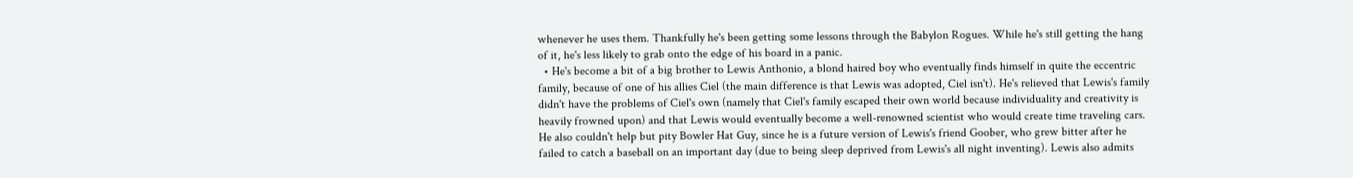whenever he uses them. Thankfully he's been getting some lessons through the Babylon Rogues. While he's still getting the hang of it, he's less likely to grab onto the edge of his board in a panic.
  • He's become a bit of a big brother to Lewis Anthonio, a blond haired boy who eventually finds himself in quite the eccentric family, because of one of his allies Ciel (the main difference is that Lewis was adopted, Ciel isn't). He's relieved that Lewis's family didn't have the problems of Ciel's own (namely that Ciel's family escaped their own world because individuality and creativity is heavily frowned upon) and that Lewis would eventually become a well-renowned scientist who would create time traveling cars. He also couldn't help but pity Bowler Hat Guy, since he is a future version of Lewis's friend Goober, who grew bitter after he failed to catch a baseball on an important day (due to being sleep deprived from Lewis's all night inventing). Lewis also admits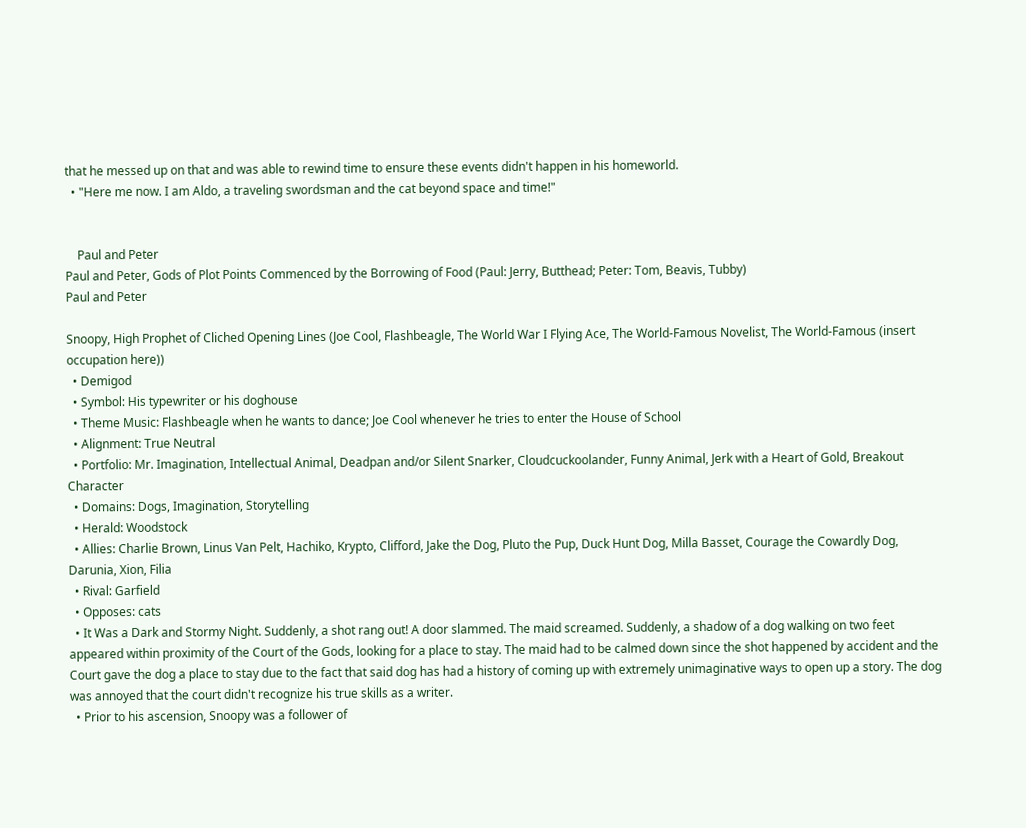that he messed up on that and was able to rewind time to ensure these events didn't happen in his homeworld.
  • "Here me now. I am Aldo, a traveling swordsman and the cat beyond space and time!"


    Paul and Peter
Paul and Peter, Gods of Plot Points Commenced by the Borrowing of Food (Paul: Jerry, Butthead; Peter: Tom, Beavis, Tubby)
Paul and Peter

Snoopy, High Prophet of Cliched Opening Lines (Joe Cool, Flashbeagle, The World War I Flying Ace, The World-Famous Novelist, The World-Famous (insert occupation here))
  • Demigod
  • Symbol: His typewriter or his doghouse
  • Theme Music: Flashbeagle when he wants to dance; Joe Cool whenever he tries to enter the House of School
  • Alignment: True Neutral
  • Portfolio: Mr. Imagination, Intellectual Animal, Deadpan and/or Silent Snarker, Cloudcuckoolander, Funny Animal, Jerk with a Heart of Gold, Breakout Character
  • Domains: Dogs, Imagination, Storytelling
  • Herald: Woodstock
  • Allies: Charlie Brown, Linus Van Pelt, Hachiko, Krypto, Clifford, Jake the Dog, Pluto the Pup, Duck Hunt Dog, Milla Basset, Courage the Cowardly Dog, Darunia, Xion, Filia
  • Rival: Garfield
  • Opposes: cats
  • It Was a Dark and Stormy Night. Suddenly, a shot rang out! A door slammed. The maid screamed. Suddenly, a shadow of a dog walking on two feet appeared within proximity of the Court of the Gods, looking for a place to stay. The maid had to be calmed down since the shot happened by accident and the Court gave the dog a place to stay due to the fact that said dog has had a history of coming up with extremely unimaginative ways to open up a story. The dog was annoyed that the court didn't recognize his true skills as a writer.
  • Prior to his ascension, Snoopy was a follower of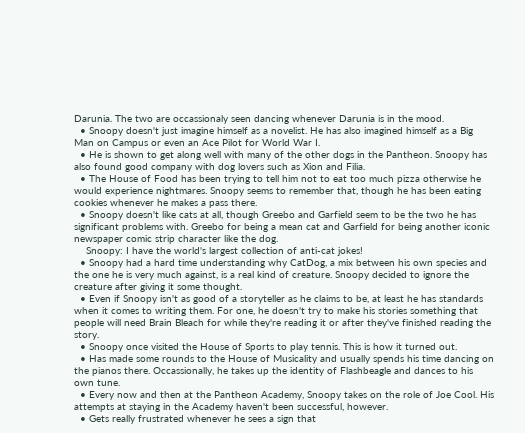Darunia. The two are occassionaly seen dancing whenever Darunia is in the mood.
  • Snoopy doesn't just imagine himself as a novelist. He has also imagined himself as a Big Man on Campus or even an Ace Pilot for World War I.
  • He is shown to get along well with many of the other dogs in the Pantheon. Snoopy has also found good company with dog lovers such as Xion and Filia.
  • The House of Food has been trying to tell him not to eat too much pizza otherwise he would experience nightmares. Snoopy seems to remember that, though he has been eating cookies whenever he makes a pass there.
  • Snoopy doesn't like cats at all, though Greebo and Garfield seem to be the two he has significant problems with. Greebo for being a mean cat and Garfield for being another iconic newspaper comic strip character like the dog.
    Snoopy: I have the world's largest collection of anti-cat jokes!
  • Snoopy had a hard time understanding why CatDog, a mix between his own species and the one he is very much against, is a real kind of creature. Snoopy decided to ignore the creature after giving it some thought.
  • Even if Snoopy isn't as good of a storyteller as he claims to be, at least he has standards when it comes to writing them. For one, he doesn't try to make his stories something that people will need Brain Bleach for while they're reading it or after they've finished reading the story.
  • Snoopy once visited the House of Sports to play tennis. This is how it turned out.
  • Has made some rounds to the House of Musicality and usually spends his time dancing on the pianos there. Occassionally, he takes up the identity of Flashbeagle and dances to his own tune.
  • Every now and then at the Pantheon Academy, Snoopy takes on the role of Joe Cool. His attempts at staying in the Academy haven't been successful, however.
  • Gets really frustrated whenever he sees a sign that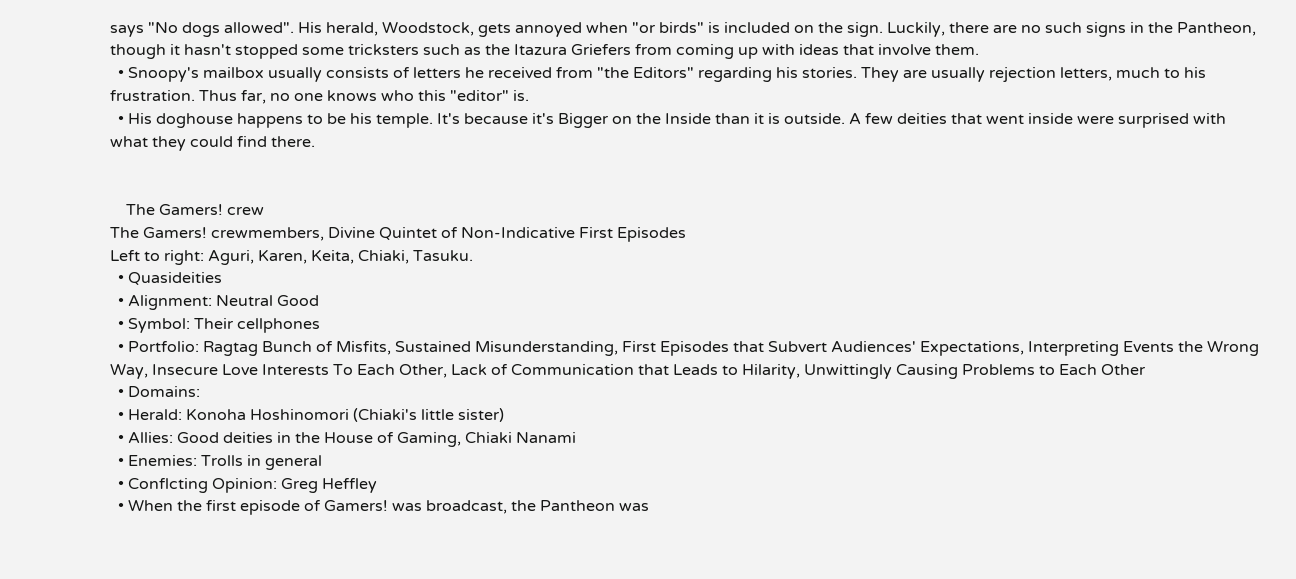says "No dogs allowed". His herald, Woodstock, gets annoyed when "or birds" is included on the sign. Luckily, there are no such signs in the Pantheon, though it hasn't stopped some tricksters such as the Itazura Griefers from coming up with ideas that involve them.
  • Snoopy's mailbox usually consists of letters he received from "the Editors" regarding his stories. They are usually rejection letters, much to his frustration. Thus far, no one knows who this "editor" is.
  • His doghouse happens to be his temple. It's because it's Bigger on the Inside than it is outside. A few deities that went inside were surprised with what they could find there.


    The Gamers! crew
The Gamers! crewmembers, Divine Quintet of Non-Indicative First Episodes
Left to right: Aguri, Karen, Keita, Chiaki, Tasuku.
  • Quasideities
  • Alignment: Neutral Good
  • Symbol: Their cellphones
  • Portfolio: Ragtag Bunch of Misfits, Sustained Misunderstanding, First Episodes that Subvert Audiences' Expectations, Interpreting Events the Wrong Way, Insecure Love Interests To Each Other, Lack of Communication that Leads to Hilarity, Unwittingly Causing Problems to Each Other
  • Domains:
  • Herald: Konoha Hoshinomori (Chiaki's little sister)
  • Allies: Good deities in the House of Gaming, Chiaki Nanami
  • Enemies: Trolls in general
  • Conflcting Opinion: Greg Heffley
  • When the first episode of Gamers! was broadcast, the Pantheon was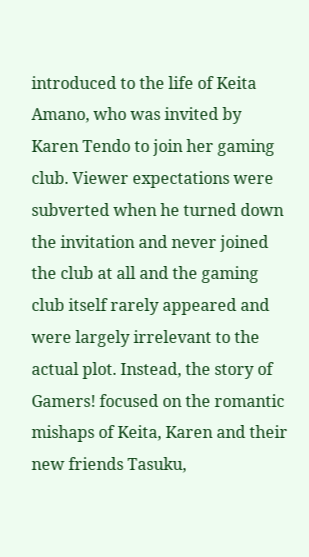introduced to the life of Keita Amano, who was invited by Karen Tendo to join her gaming club. Viewer expectations were subverted when he turned down the invitation and never joined the club at all and the gaming club itself rarely appeared and were largely irrelevant to the actual plot. Instead, the story of Gamers! focused on the romantic mishaps of Keita, Karen and their new friends Tasuku,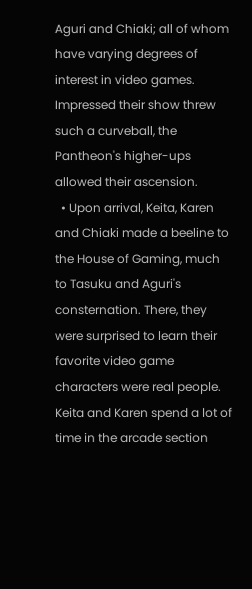Aguri and Chiaki; all of whom have varying degrees of interest in video games. Impressed their show threw such a curveball, the Pantheon's higher-ups allowed their ascension.
  • Upon arrival, Keita, Karen and Chiaki made a beeline to the House of Gaming, much to Tasuku and Aguri's consternation. There, they were surprised to learn their favorite video game characters were real people. Keita and Karen spend a lot of time in the arcade section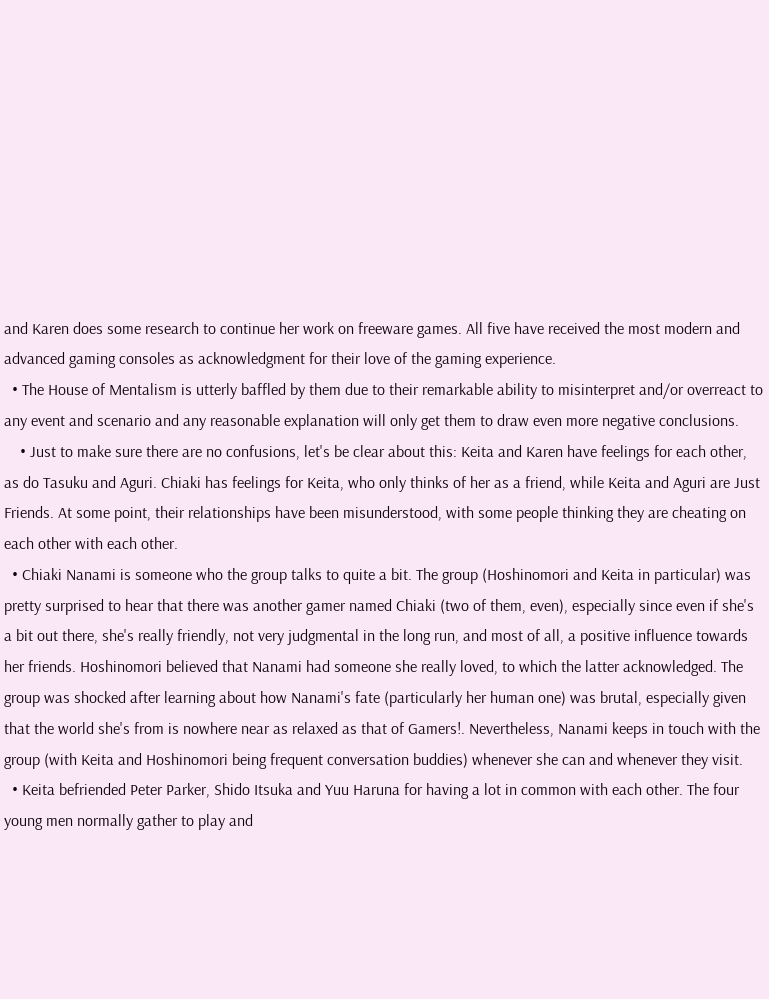and Karen does some research to continue her work on freeware games. All five have received the most modern and advanced gaming consoles as acknowledgment for their love of the gaming experience.
  • The House of Mentalism is utterly baffled by them due to their remarkable ability to misinterpret and/or overreact to any event and scenario and any reasonable explanation will only get them to draw even more negative conclusions.
    • Just to make sure there are no confusions, let's be clear about this: Keita and Karen have feelings for each other, as do Tasuku and Aguri. Chiaki has feelings for Keita, who only thinks of her as a friend, while Keita and Aguri are Just Friends. At some point, their relationships have been misunderstood, with some people thinking they are cheating on each other with each other.
  • Chiaki Nanami is someone who the group talks to quite a bit. The group (Hoshinomori and Keita in particular) was pretty surprised to hear that there was another gamer named Chiaki (two of them, even), especially since even if she's a bit out there, she's really friendly, not very judgmental in the long run, and most of all, a positive influence towards her friends. Hoshinomori believed that Nanami had someone she really loved, to which the latter acknowledged. The group was shocked after learning about how Nanami's fate (particularly her human one) was brutal, especially given that the world she's from is nowhere near as relaxed as that of Gamers!. Nevertheless, Nanami keeps in touch with the group (with Keita and Hoshinomori being frequent conversation buddies) whenever she can and whenever they visit.
  • Keita befriended Peter Parker, Shido Itsuka and Yuu Haruna for having a lot in common with each other. The four young men normally gather to play and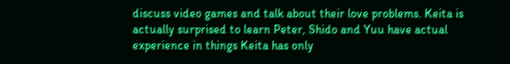discuss video games and talk about their love problems. Keita is actually surprised to learn Peter, Shido and Yuu have actual experience in things Keita has only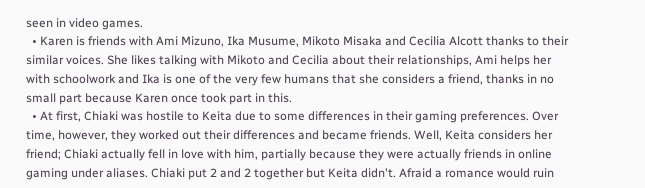seen in video games.
  • Karen is friends with Ami Mizuno, Ika Musume, Mikoto Misaka and Cecilia Alcott thanks to their similar voices. She likes talking with Mikoto and Cecilia about their relationships, Ami helps her with schoolwork and Ika is one of the very few humans that she considers a friend, thanks in no small part because Karen once took part in this.
  • At first, Chiaki was hostile to Keita due to some differences in their gaming preferences. Over time, however, they worked out their differences and became friends. Well, Keita considers her friend; Chiaki actually fell in love with him, partially because they were actually friends in online gaming under aliases. Chiaki put 2 and 2 together but Keita didn't. Afraid a romance would ruin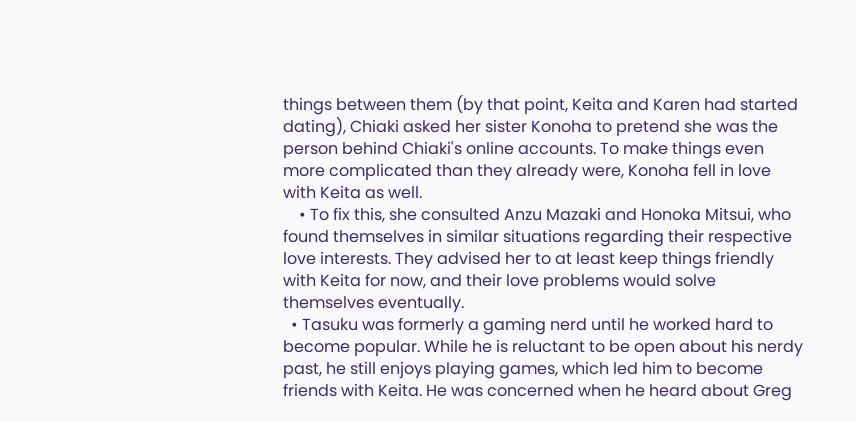things between them (by that point, Keita and Karen had started dating), Chiaki asked her sister Konoha to pretend she was the person behind Chiaki's online accounts. To make things even more complicated than they already were, Konoha fell in love with Keita as well.
    • To fix this, she consulted Anzu Mazaki and Honoka Mitsui, who found themselves in similar situations regarding their respective love interests. They advised her to at least keep things friendly with Keita for now, and their love problems would solve themselves eventually.
  • Tasuku was formerly a gaming nerd until he worked hard to become popular. While he is reluctant to be open about his nerdy past, he still enjoys playing games, which led him to become friends with Keita. He was concerned when he heard about Greg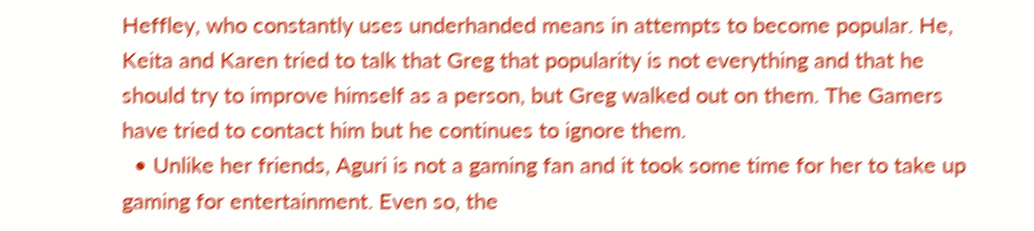Heffley, who constantly uses underhanded means in attempts to become popular. He, Keita and Karen tried to talk that Greg that popularity is not everything and that he should try to improve himself as a person, but Greg walked out on them. The Gamers have tried to contact him but he continues to ignore them.
  • Unlike her friends, Aguri is not a gaming fan and it took some time for her to take up gaming for entertainment. Even so, the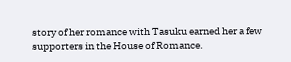story of her romance with Tasuku earned her a few supporters in the House of Romance.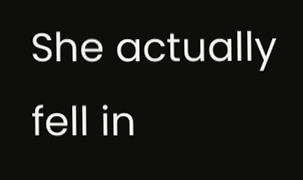She actually fell in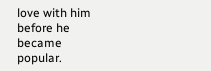love with him before he became popular.